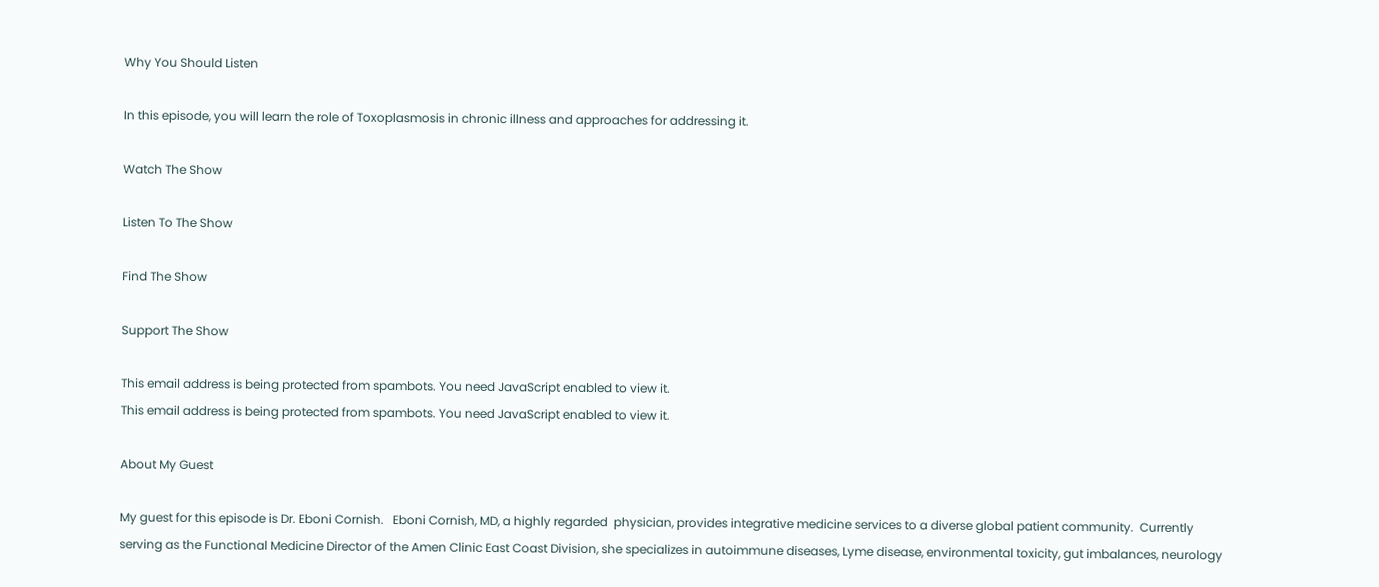Why You Should Listen

In this episode, you will learn the role of Toxoplasmosis in chronic illness and approaches for addressing it.

Watch The Show

Listen To The Show

Find The Show

Support The Show

This email address is being protected from spambots. You need JavaScript enabled to view it.
This email address is being protected from spambots. You need JavaScript enabled to view it.

About My Guest

My guest for this episode is Dr. Eboni Cornish.   Eboni Cornish, MD, a highly regarded  physician, provides integrative medicine services to a diverse global patient community.  Currently serving as the Functional Medicine Director of the Amen Clinic East Coast Division, she specializes in autoimmune diseases, Lyme disease, environmental toxicity, gut imbalances, neurology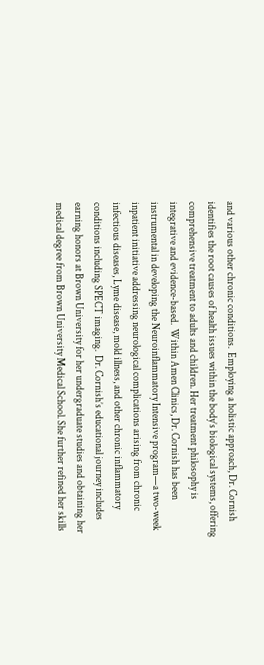and various other chronic conditions.  Employing a holistic approach, Dr. Cornish identifies the root causes of health issues within the body’s biological systems, offering comprehensive treatment to adults and children. Her treatment philosophy is integrative and evidence-based.  Within Amen Clinics, Dr. Cornish has been instrumental in developing the Neuroinflammatory Intensive program—a two-week inpatient initiative addressing neurological complications arising from chronic infectious diseases, Lyme disease, mold illness, and other chronic inflammatory conditions including SPECT imaging.  Dr. Cornish’s educational journey includes earning honors at Brown University for her undergraduate studies and obtaining her medical degree from Brown University Medical School. She further refined her skills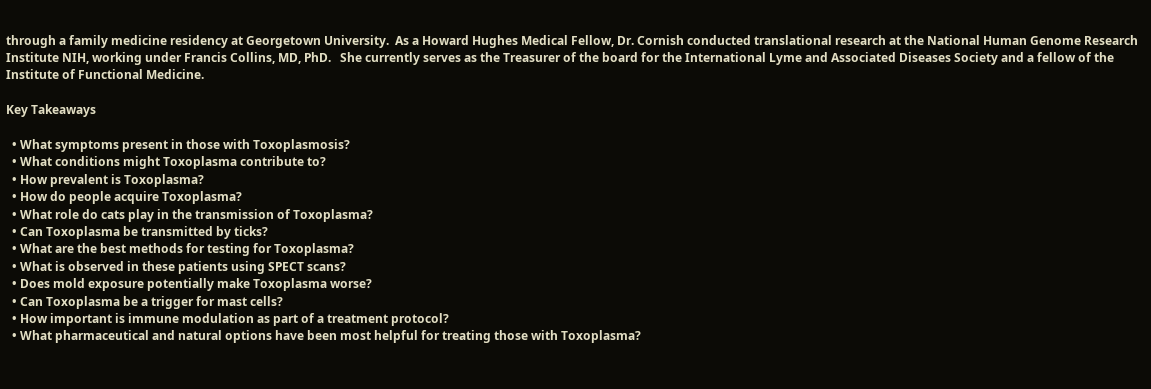through a family medicine residency at Georgetown University.  As a Howard Hughes Medical Fellow, Dr. Cornish conducted translational research at the National Human Genome Research Institute NIH, working under Francis Collins, MD, PhD.   She currently serves as the Treasurer of the board for the International Lyme and Associated Diseases Society and a fellow of the Institute of Functional Medicine.

Key Takeaways

  • What symptoms present in those with Toxoplasmosis?
  • What conditions might Toxoplasma contribute to?
  • How prevalent is Toxoplasma?
  • How do people acquire Toxoplasma?
  • What role do cats play in the transmission of Toxoplasma?
  • Can Toxoplasma be transmitted by ticks?
  • What are the best methods for testing for Toxoplasma?
  • What is observed in these patients using SPECT scans?
  • Does mold exposure potentially make Toxoplasma worse?
  • Can Toxoplasma be a trigger for mast cells?
  • How important is immune modulation as part of a treatment protocol?
  • What pharmaceutical and natural options have been most helpful for treating those with Toxoplasma?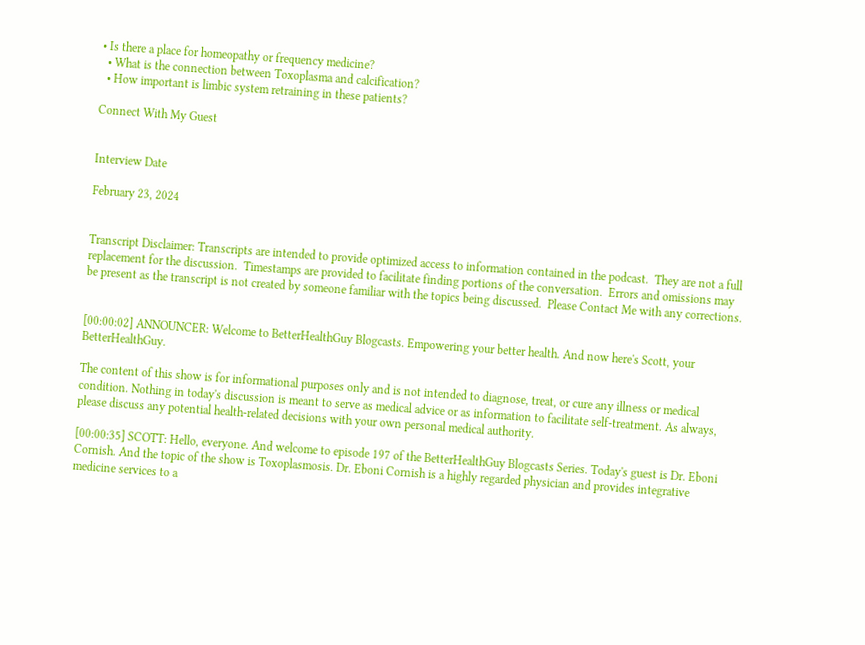• Is there a place for homeopathy or frequency medicine?
  • What is the connection between Toxoplasma and calcification?
  • How important is limbic system retraining in these patients?

Connect With My Guest


Interview Date

February 23, 2024


Transcript Disclaimer: Transcripts are intended to provide optimized access to information contained in the podcast.  They are not a full replacement for the discussion.  Timestamps are provided to facilitate finding portions of the conversation.  Errors and omissions may be present as the transcript is not created by someone familiar with the topics being discussed.  Please Contact Me with any corrections.


[00:00:02] ANNOUNCER: Welcome to BetterHealthGuy Blogcasts. Empowering your better health. And now here's Scott, your BetterHealthGuy.

The content of this show is for informational purposes only and is not intended to diagnose, treat, or cure any illness or medical condition. Nothing in today's discussion is meant to serve as medical advice or as information to facilitate self-treatment. As always, please discuss any potential health-related decisions with your own personal medical authority.

[00:00:35] SCOTT: Hello, everyone. And welcome to episode 197 of the BetterHealthGuy Blogcasts Series. Today's guest is Dr. Eboni Cornish. And the topic of the show is Toxoplasmosis. Dr. Eboni Cornish is a highly regarded physician and provides integrative medicine services to a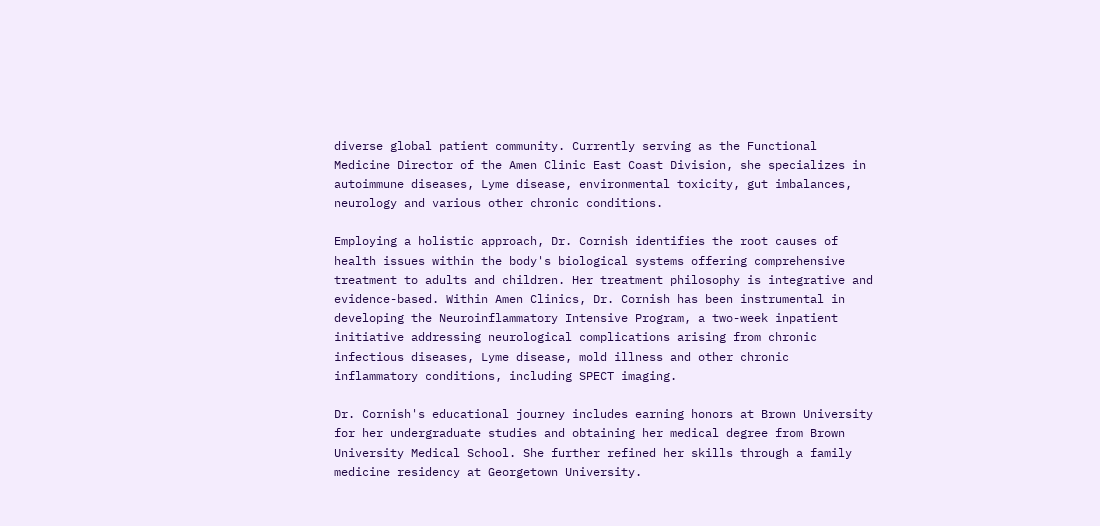diverse global patient community. Currently serving as the Functional Medicine Director of the Amen Clinic East Coast Division, she specializes in autoimmune diseases, Lyme disease, environmental toxicity, gut imbalances, neurology and various other chronic conditions.

Employing a holistic approach, Dr. Cornish identifies the root causes of health issues within the body's biological systems offering comprehensive treatment to adults and children. Her treatment philosophy is integrative and evidence-based. Within Amen Clinics, Dr. Cornish has been instrumental in developing the Neuroinflammatory Intensive Program, a two-week inpatient initiative addressing neurological complications arising from chronic infectious diseases, Lyme disease, mold illness and other chronic inflammatory conditions, including SPECT imaging.

Dr. Cornish's educational journey includes earning honors at Brown University for her undergraduate studies and obtaining her medical degree from Brown University Medical School. She further refined her skills through a family medicine residency at Georgetown University.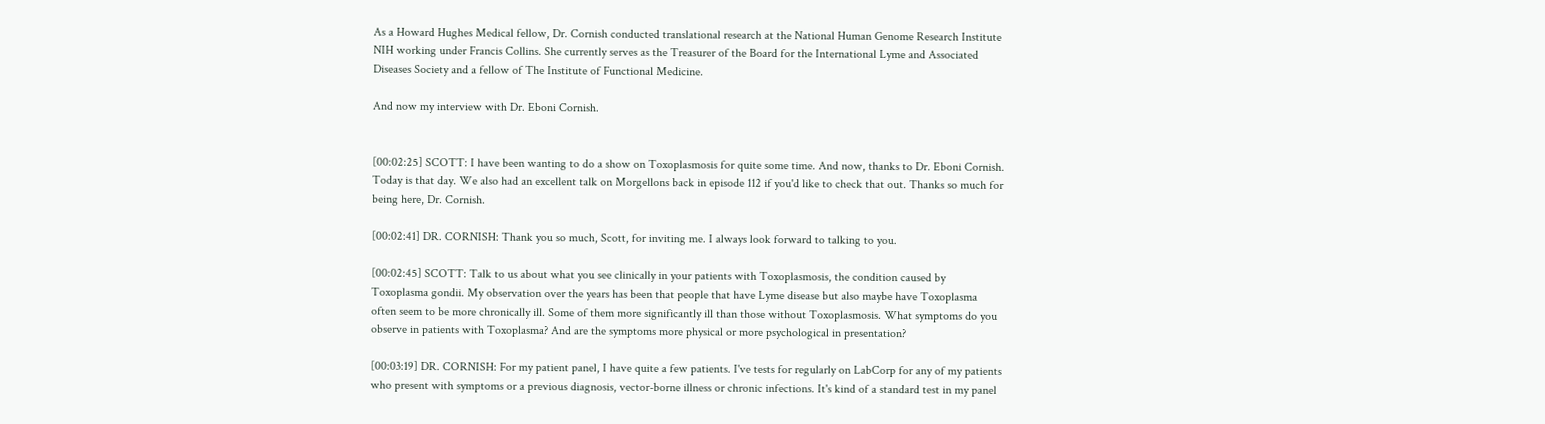As a Howard Hughes Medical fellow, Dr. Cornish conducted translational research at the National Human Genome Research Institute NIH working under Francis Collins. She currently serves as the Treasurer of the Board for the International Lyme and Associated Diseases Society and a fellow of The Institute of Functional Medicine.

And now my interview with Dr. Eboni Cornish.


[00:02:25] SCOTT: I have been wanting to do a show on Toxoplasmosis for quite some time. And now, thanks to Dr. Eboni Cornish. Today is that day. We also had an excellent talk on Morgellons back in episode 112 if you'd like to check that out. Thanks so much for being here, Dr. Cornish.

[00:02:41] DR. CORNISH: Thank you so much, Scott, for inviting me. I always look forward to talking to you.

[00:02:45] SCOTT: Talk to us about what you see clinically in your patients with Toxoplasmosis, the condition caused by Toxoplasma gondii. My observation over the years has been that people that have Lyme disease but also maybe have Toxoplasma often seem to be more chronically ill. Some of them more significantly ill than those without Toxoplasmosis. What symptoms do you observe in patients with Toxoplasma? And are the symptoms more physical or more psychological in presentation?

[00:03:19] DR. CORNISH: For my patient panel, I have quite a few patients. I've tests for regularly on LabCorp for any of my patients who present with symptoms or a previous diagnosis, vector-borne illness or chronic infections. It's kind of a standard test in my panel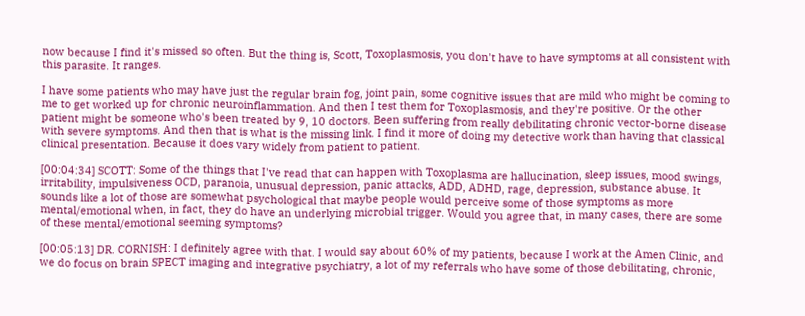now because I find it's missed so often. But the thing is, Scott, Toxoplasmosis, you don't have to have symptoms at all consistent with this parasite. It ranges.

I have some patients who may have just the regular brain fog, joint pain, some cognitive issues that are mild who might be coming to me to get worked up for chronic neuroinflammation. And then I test them for Toxoplasmosis, and they're positive. Or the other patient might be someone who's been treated by 9, 10 doctors. Been suffering from really debilitating chronic vector-borne disease with severe symptoms. And then that is what is the missing link. I find it more of doing my detective work than having that classical clinical presentation. Because it does vary widely from patient to patient.

[00:04:34] SCOTT: Some of the things that I've read that can happen with Toxoplasma are hallucination, sleep issues, mood swings, irritability, impulsiveness OCD, paranoia, unusual depression, panic attacks, ADD, ADHD, rage, depression, substance abuse. It sounds like a lot of those are somewhat psychological that maybe people would perceive some of those symptoms as more mental/emotional when, in fact, they do have an underlying microbial trigger. Would you agree that, in many cases, there are some of these mental/emotional seeming symptoms?

[00:05:13] DR. CORNISH: I definitely agree with that. I would say about 60% of my patients, because I work at the Amen Clinic, and we do focus on brain SPECT imaging and integrative psychiatry, a lot of my referrals who have some of those debilitating, chronic,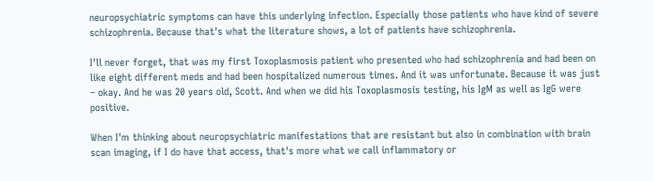neuropsychiatric symptoms can have this underlying infection. Especially those patients who have kind of severe schizophrenia. Because that's what the literature shows, a lot of patients have schizophrenia.

I'll never forget, that was my first Toxoplasmosis patient who presented who had schizophrenia and had been on like eight different meds and had been hospitalized numerous times. And it was unfortunate. Because it was just – okay. And he was 20 years old, Scott. And when we did his Toxoplasmosis testing, his IgM as well as IgG were positive.

When I'm thinking about neuropsychiatric manifestations that are resistant but also in combination with brain scan imaging, if I do have that access, that's more what we call inflammatory or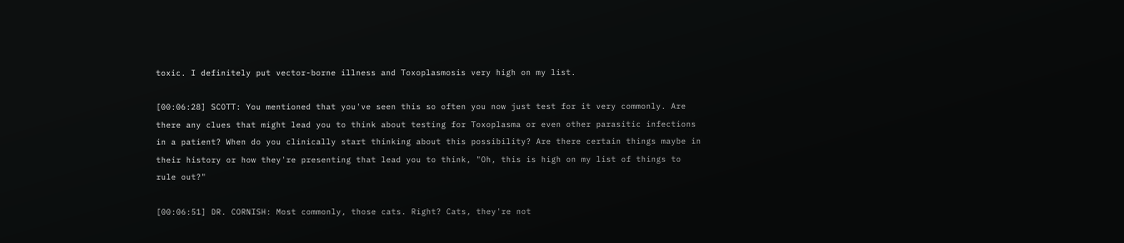toxic. I definitely put vector-borne illness and Toxoplasmosis very high on my list.

[00:06:28] SCOTT: You mentioned that you've seen this so often you now just test for it very commonly. Are there any clues that might lead you to think about testing for Toxoplasma or even other parasitic infections in a patient? When do you clinically start thinking about this possibility? Are there certain things maybe in their history or how they're presenting that lead you to think, "Oh, this is high on my list of things to rule out?"

[00:06:51] DR. CORNISH: Most commonly, those cats. Right? Cats, they're not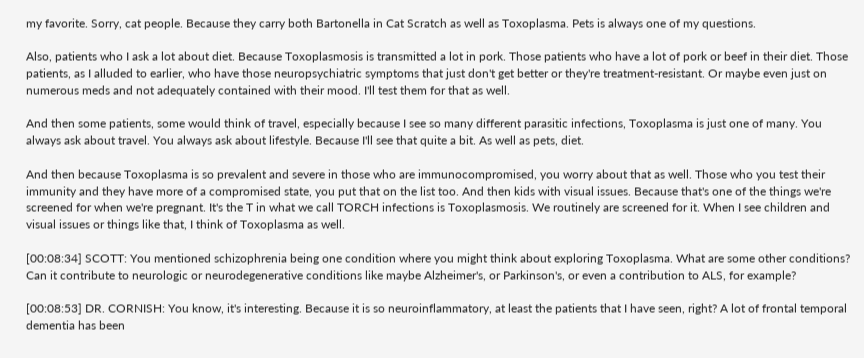my favorite. Sorry, cat people. Because they carry both Bartonella in Cat Scratch as well as Toxoplasma. Pets is always one of my questions.

Also, patients who I ask a lot about diet. Because Toxoplasmosis is transmitted a lot in pork. Those patients who have a lot of pork or beef in their diet. Those patients, as I alluded to earlier, who have those neuropsychiatric symptoms that just don't get better or they're treatment-resistant. Or maybe even just on numerous meds and not adequately contained with their mood. I'll test them for that as well.

And then some patients, some would think of travel, especially because I see so many different parasitic infections, Toxoplasma is just one of many. You always ask about travel. You always ask about lifestyle. Because I'll see that quite a bit. As well as pets, diet.

And then because Toxoplasma is so prevalent and severe in those who are immunocompromised, you worry about that as well. Those who you test their immunity and they have more of a compromised state, you put that on the list too. And then kids with visual issues. Because that's one of the things we're screened for when we're pregnant. It's the T in what we call TORCH infections is Toxoplasmosis. We routinely are screened for it. When I see children and visual issues or things like that, I think of Toxoplasma as well.

[00:08:34] SCOTT: You mentioned schizophrenia being one condition where you might think about exploring Toxoplasma. What are some other conditions? Can it contribute to neurologic or neurodegenerative conditions like maybe Alzheimer's, or Parkinson's, or even a contribution to ALS, for example?

[00:08:53] DR. CORNISH: You know, it's interesting. Because it is so neuroinflammatory, at least the patients that I have seen, right? A lot of frontal temporal dementia has been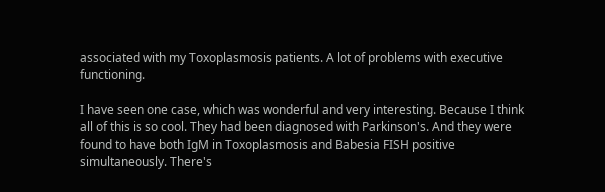associated with my Toxoplasmosis patients. A lot of problems with executive functioning.

I have seen one case, which was wonderful and very interesting. Because I think all of this is so cool. They had been diagnosed with Parkinson's. And they were found to have both IgM in Toxoplasmosis and Babesia FISH positive simultaneously. There's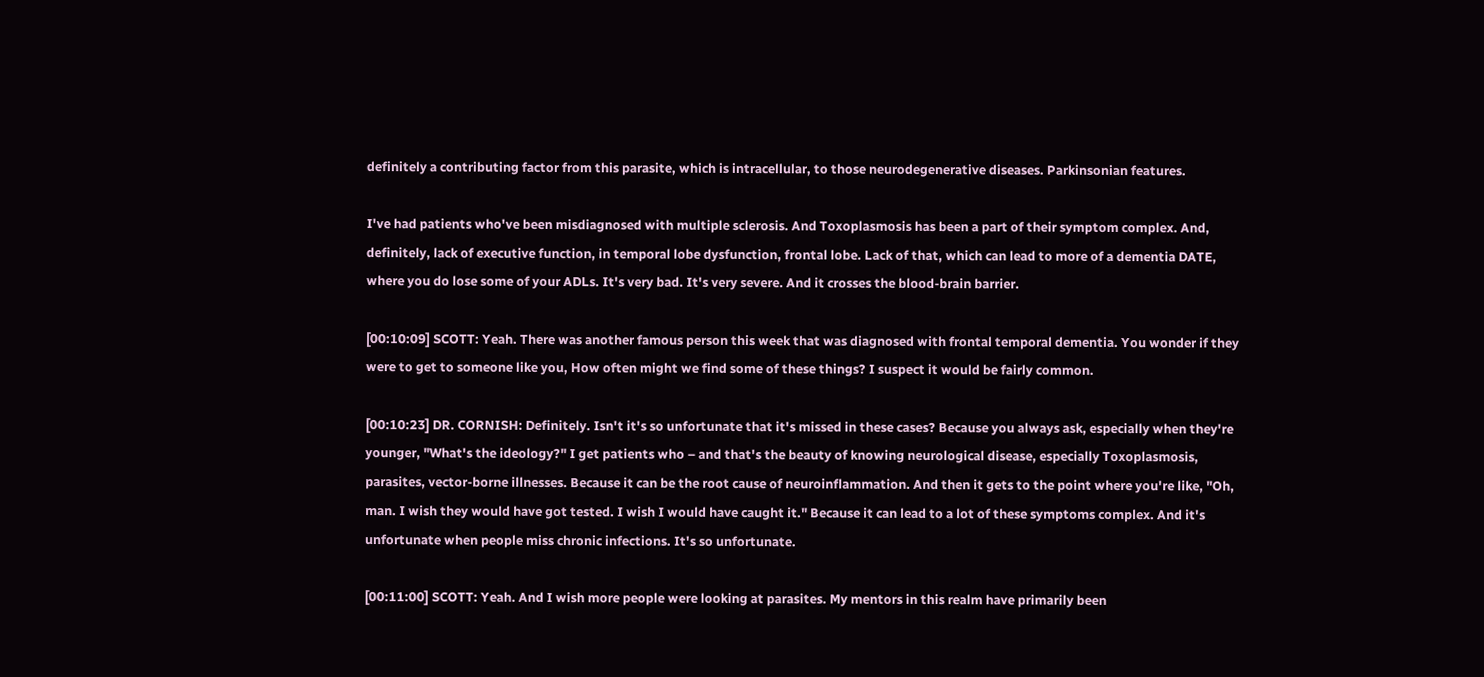definitely a contributing factor from this parasite, which is intracellular, to those neurodegenerative diseases. Parkinsonian features.

I've had patients who've been misdiagnosed with multiple sclerosis. And Toxoplasmosis has been a part of their symptom complex. And, definitely, lack of executive function, in temporal lobe dysfunction, frontal lobe. Lack of that, which can lead to more of a dementia DATE, where you do lose some of your ADLs. It's very bad. It's very severe. And it crosses the blood-brain barrier.

[00:10:09] SCOTT: Yeah. There was another famous person this week that was diagnosed with frontal temporal dementia. You wonder if they were to get to someone like you, How often might we find some of these things? I suspect it would be fairly common.

[00:10:23] DR. CORNISH: Definitely. Isn't it's so unfortunate that it's missed in these cases? Because you always ask, especially when they're younger, "What's the ideology?" I get patients who – and that's the beauty of knowing neurological disease, especially Toxoplasmosis, parasites, vector-borne illnesses. Because it can be the root cause of neuroinflammation. And then it gets to the point where you're like, "Oh, man. I wish they would have got tested. I wish I would have caught it." Because it can lead to a lot of these symptoms complex. And it's unfortunate when people miss chronic infections. It's so unfortunate.

[00:11:00] SCOTT: Yeah. And I wish more people were looking at parasites. My mentors in this realm have primarily been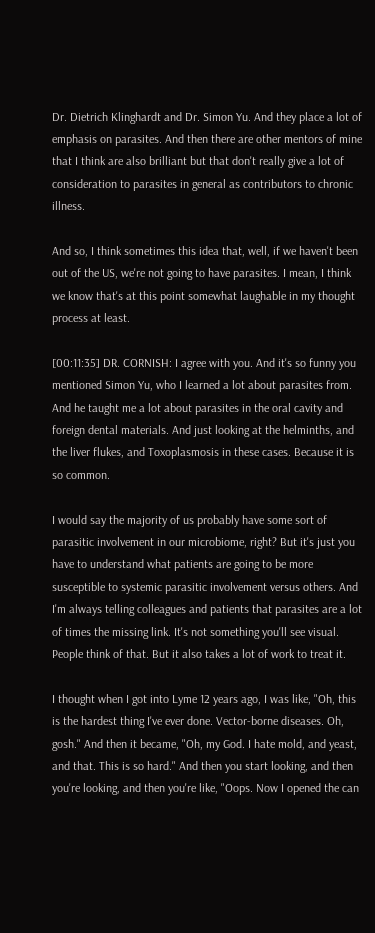Dr. Dietrich Klinghardt and Dr. Simon Yu. And they place a lot of emphasis on parasites. And then there are other mentors of mine that I think are also brilliant but that don't really give a lot of consideration to parasites in general as contributors to chronic illness.

And so, I think sometimes this idea that, well, if we haven't been out of the US, we're not going to have parasites. I mean, I think we know that's at this point somewhat laughable in my thought process at least.

[00:11:35] DR. CORNISH: I agree with you. And it's so funny you mentioned Simon Yu, who I learned a lot about parasites from. And he taught me a lot about parasites in the oral cavity and foreign dental materials. And just looking at the helminths, and the liver flukes, and Toxoplasmosis in these cases. Because it is so common.

I would say the majority of us probably have some sort of parasitic involvement in our microbiome, right? But it's just you have to understand what patients are going to be more susceptible to systemic parasitic involvement versus others. And I'm always telling colleagues and patients that parasites are a lot of times the missing link. It's not something you'll see visual. People think of that. But it also takes a lot of work to treat it.

I thought when I got into Lyme 12 years ago, I was like, "Oh, this is the hardest thing I've ever done. Vector-borne diseases. Oh, gosh." And then it became, "Oh, my God. I hate mold, and yeast, and that. This is so hard." And then you start looking, and then you're looking, and then you're like, "Oops. Now I opened the can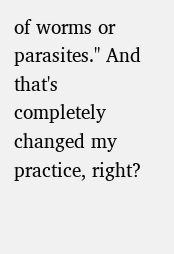of worms or parasites." And that's completely changed my practice, right?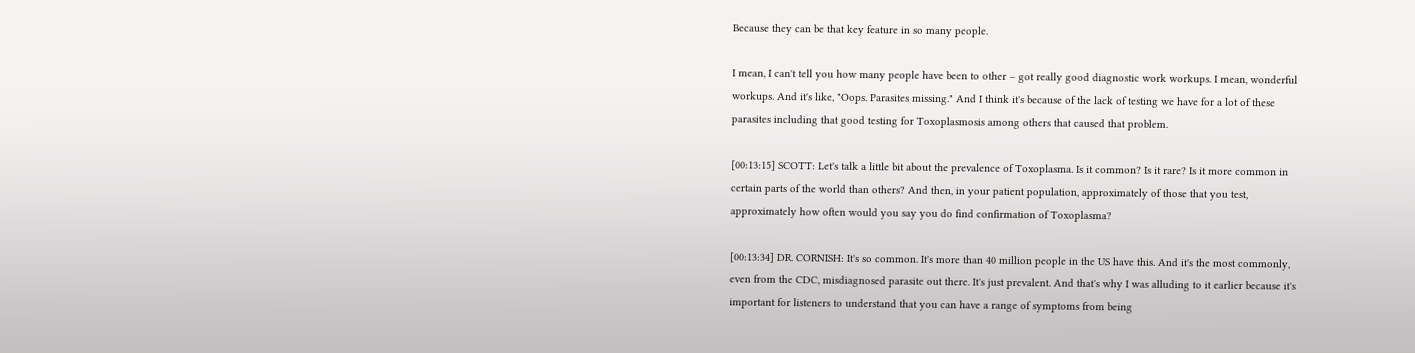Because they can be that key feature in so many people.

I mean, I can't tell you how many people have been to other – got really good diagnostic work workups. I mean, wonderful workups. And it's like, "Oops. Parasites missing." And I think it's because of the lack of testing we have for a lot of these parasites including that good testing for Toxoplasmosis among others that caused that problem.

[00:13:15] SCOTT: Let's talk a little bit about the prevalence of Toxoplasma. Is it common? Is it rare? Is it more common in certain parts of the world than others? And then, in your patient population, approximately of those that you test, approximately how often would you say you do find confirmation of Toxoplasma?

[00:13:34] DR. CORNISH: It's so common. It's more than 40 million people in the US have this. And it's the most commonly, even from the CDC, misdiagnosed parasite out there. It's just prevalent. And that's why I was alluding to it earlier because it's important for listeners to understand that you can have a range of symptoms from being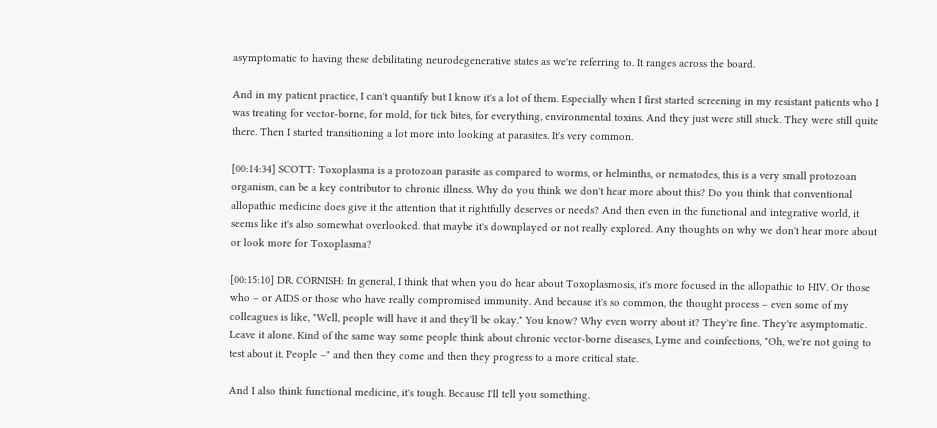asymptomatic to having these debilitating neurodegenerative states as we're referring to. It ranges across the board.

And in my patient practice, I can't quantify but I know it's a lot of them. Especially when I first started screening in my resistant patients who I was treating for vector-borne, for mold, for tick bites, for everything, environmental toxins. And they just were still stuck. They were still quite there. Then I started transitioning a lot more into looking at parasites. It's very common.

[00:14:34] SCOTT: Toxoplasma is a protozoan parasite as compared to worms, or helminths, or nematodes, this is a very small protozoan organism, can be a key contributor to chronic illness. Why do you think we don't hear more about this? Do you think that conventional allopathic medicine does give it the attention that it rightfully deserves or needs? And then even in the functional and integrative world, it seems like it's also somewhat overlooked. that maybe it's downplayed or not really explored. Any thoughts on why we don't hear more about or look more for Toxoplasma?

[00:15:10] DR. CORNISH: In general, I think that when you do hear about Toxoplasmosis, it's more focused in the allopathic to HIV. Or those who – or AIDS or those who have really compromised immunity. And because it's so common, the thought process – even some of my colleagues is like, "Well, people will have it and they'll be okay." You know? Why even worry about it? They're fine. They're asymptomatic. Leave it alone. Kind of the same way some people think about chronic vector-borne diseases, Lyme and coinfections, "Oh, we're not going to test about it. People –" and then they come and then they progress to a more critical state.

And I also think functional medicine, it's tough. Because I'll tell you something.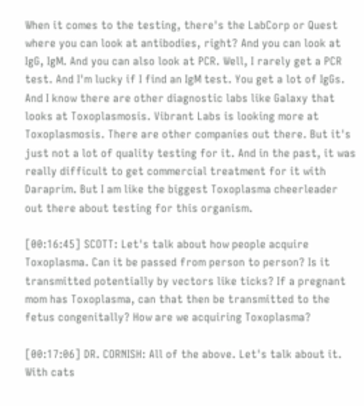When it comes to the testing, there's the LabCorp or Quest where you can look at antibodies, right? And you can look at IgG, IgM. And you can also look at PCR. Well, I rarely get a PCR test. And I'm lucky if I find an IgM test. You get a lot of IgGs. And I know there are other diagnostic labs like Galaxy that looks at Toxoplasmosis. Vibrant Labs is looking more at Toxoplasmosis. There are other companies out there. But it's just not a lot of quality testing for it. And in the past, it was really difficult to get commercial treatment for it with Daraprim. But I am like the biggest Toxoplasma cheerleader out there about testing for this organism.

[00:16:45] SCOTT: Let's talk about how people acquire Toxoplasma. Can it be passed from person to person? Is it transmitted potentially by vectors like ticks? If a pregnant mom has Toxoplasma, can that then be transmitted to the fetus congenitally? How are we acquiring Toxoplasma?

[00:17:06] DR. CORNISH: All of the above. Let's talk about it. With cats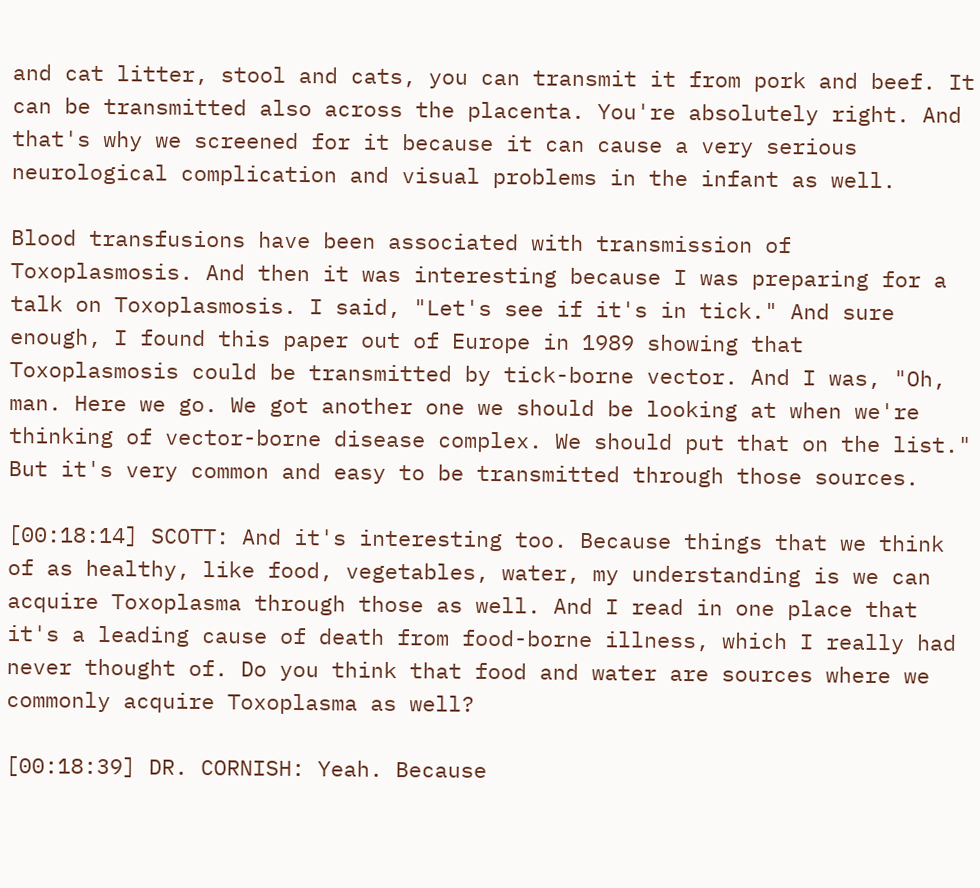and cat litter, stool and cats, you can transmit it from pork and beef. It can be transmitted also across the placenta. You're absolutely right. And that's why we screened for it because it can cause a very serious neurological complication and visual problems in the infant as well.

Blood transfusions have been associated with transmission of Toxoplasmosis. And then it was interesting because I was preparing for a talk on Toxoplasmosis. I said, "Let's see if it's in tick." And sure enough, I found this paper out of Europe in 1989 showing that Toxoplasmosis could be transmitted by tick-borne vector. And I was, "Oh, man. Here we go. We got another one we should be looking at when we're thinking of vector-borne disease complex. We should put that on the list." But it's very common and easy to be transmitted through those sources.

[00:18:14] SCOTT: And it's interesting too. Because things that we think of as healthy, like food, vegetables, water, my understanding is we can acquire Toxoplasma through those as well. And I read in one place that it's a leading cause of death from food-borne illness, which I really had never thought of. Do you think that food and water are sources where we commonly acquire Toxoplasma as well?

[00:18:39] DR. CORNISH: Yeah. Because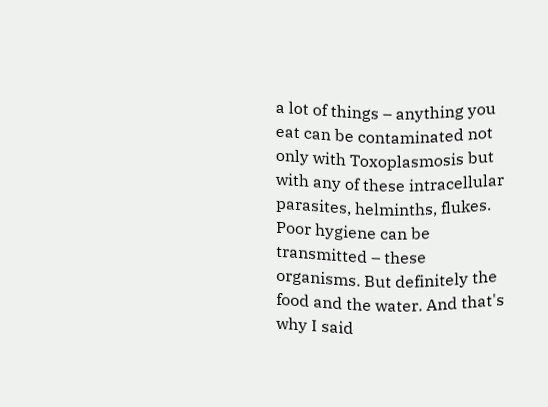a lot of things – anything you eat can be contaminated not only with Toxoplasmosis but with any of these intracellular parasites, helminths, flukes. Poor hygiene can be transmitted – these organisms. But definitely the food and the water. And that's why I said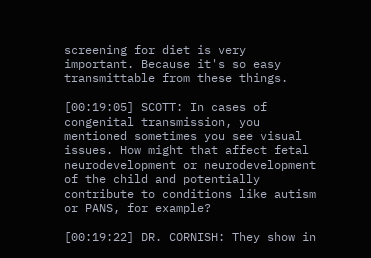screening for diet is very important. Because it's so easy transmittable from these things.

[00:19:05] SCOTT: In cases of congenital transmission, you mentioned sometimes you see visual issues. How might that affect fetal neurodevelopment or neurodevelopment of the child and potentially contribute to conditions like autism or PANS, for example?

[00:19:22] DR. CORNISH: They show in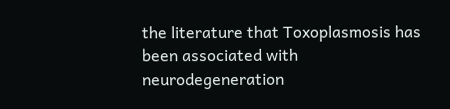the literature that Toxoplasmosis has been associated with neurodegeneration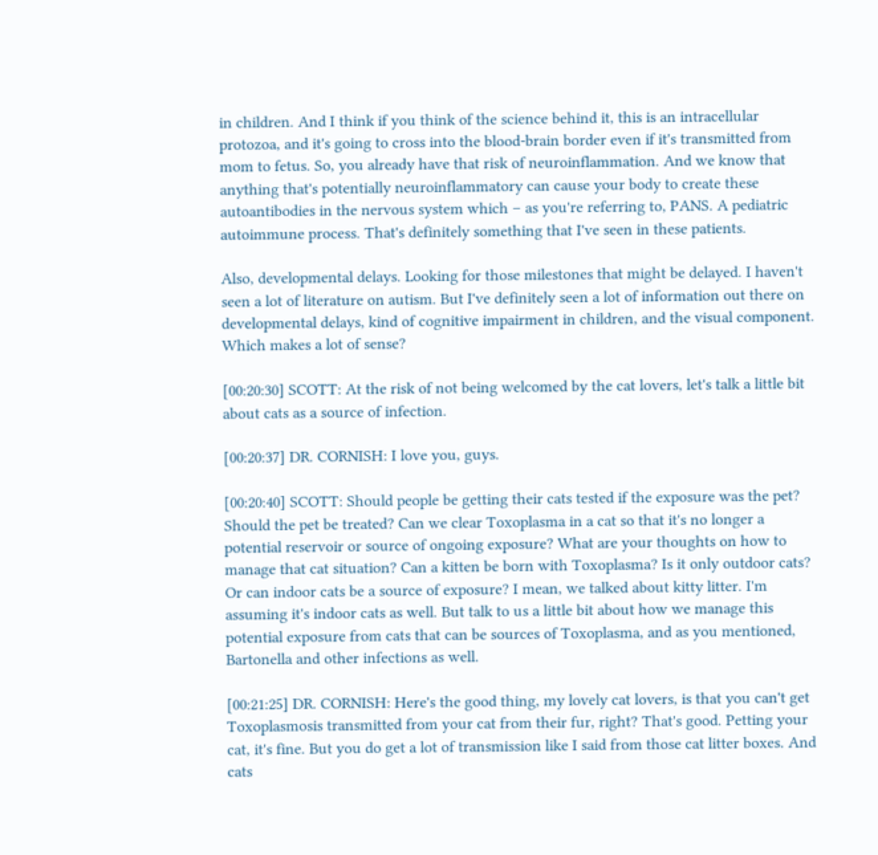in children. And I think if you think of the science behind it, this is an intracellular protozoa, and it's going to cross into the blood-brain border even if it's transmitted from mom to fetus. So, you already have that risk of neuroinflammation. And we know that anything that's potentially neuroinflammatory can cause your body to create these autoantibodies in the nervous system which – as you're referring to, PANS. A pediatric autoimmune process. That's definitely something that I've seen in these patients.

Also, developmental delays. Looking for those milestones that might be delayed. I haven't seen a lot of literature on autism. But I've definitely seen a lot of information out there on developmental delays, kind of cognitive impairment in children, and the visual component. Which makes a lot of sense?

[00:20:30] SCOTT: At the risk of not being welcomed by the cat lovers, let's talk a little bit about cats as a source of infection.

[00:20:37] DR. CORNISH: I love you, guys.

[00:20:40] SCOTT: Should people be getting their cats tested if the exposure was the pet? Should the pet be treated? Can we clear Toxoplasma in a cat so that it's no longer a potential reservoir or source of ongoing exposure? What are your thoughts on how to manage that cat situation? Can a kitten be born with Toxoplasma? Is it only outdoor cats? Or can indoor cats be a source of exposure? I mean, we talked about kitty litter. I'm assuming it's indoor cats as well. But talk to us a little bit about how we manage this potential exposure from cats that can be sources of Toxoplasma, and as you mentioned, Bartonella and other infections as well.

[00:21:25] DR. CORNISH: Here's the good thing, my lovely cat lovers, is that you can't get Toxoplasmosis transmitted from your cat from their fur, right? That's good. Petting your cat, it's fine. But you do get a lot of transmission like I said from those cat litter boxes. And cats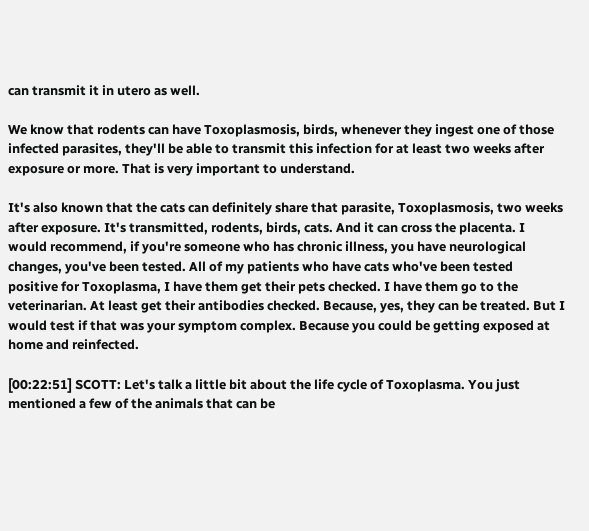can transmit it in utero as well.

We know that rodents can have Toxoplasmosis, birds, whenever they ingest one of those infected parasites, they'll be able to transmit this infection for at least two weeks after exposure or more. That is very important to understand.

It's also known that the cats can definitely share that parasite, Toxoplasmosis, two weeks after exposure. It's transmitted, rodents, birds, cats. And it can cross the placenta. I would recommend, if you're someone who has chronic illness, you have neurological changes, you've been tested. All of my patients who have cats who've been tested positive for Toxoplasma, I have them get their pets checked. I have them go to the veterinarian. At least get their antibodies checked. Because, yes, they can be treated. But I would test if that was your symptom complex. Because you could be getting exposed at home and reinfected.

[00:22:51] SCOTT: Let's talk a little bit about the life cycle of Toxoplasma. You just mentioned a few of the animals that can be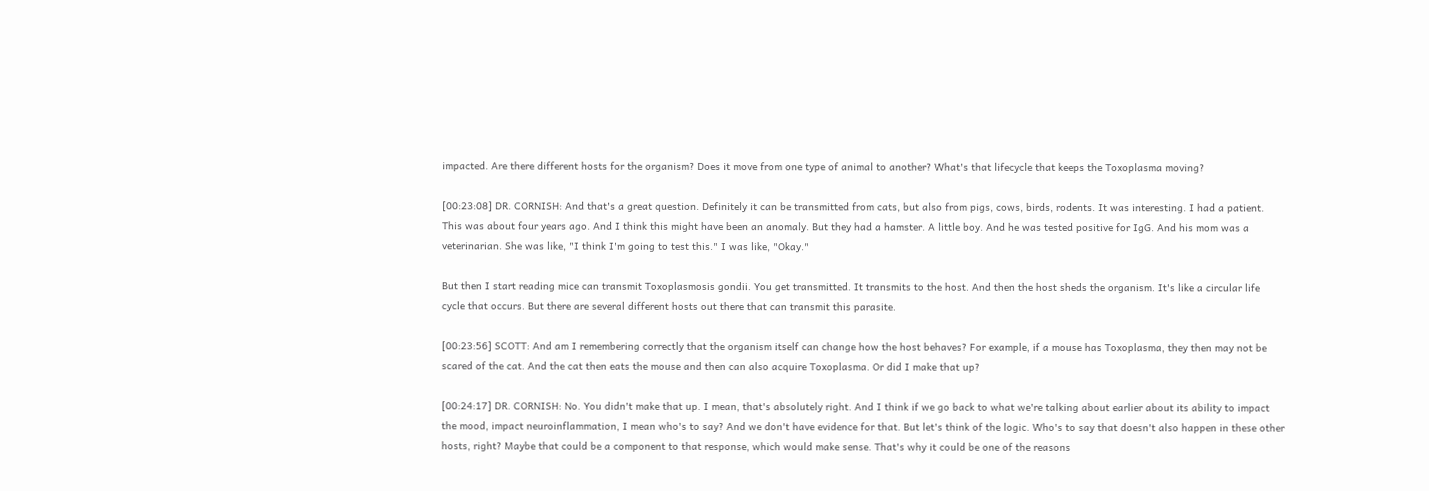impacted. Are there different hosts for the organism? Does it move from one type of animal to another? What's that lifecycle that keeps the Toxoplasma moving?

[00:23:08] DR. CORNISH: And that's a great question. Definitely it can be transmitted from cats, but also from pigs, cows, birds, rodents. It was interesting. I had a patient. This was about four years ago. And I think this might have been an anomaly. But they had a hamster. A little boy. And he was tested positive for IgG. And his mom was a veterinarian. She was like, "I think I'm going to test this." I was like, "Okay."

But then I start reading mice can transmit Toxoplasmosis gondii. You get transmitted. It transmits to the host. And then the host sheds the organism. It's like a circular life cycle that occurs. But there are several different hosts out there that can transmit this parasite.

[00:23:56] SCOTT: And am I remembering correctly that the organism itself can change how the host behaves? For example, if a mouse has Toxoplasma, they then may not be scared of the cat. And the cat then eats the mouse and then can also acquire Toxoplasma. Or did I make that up?

[00:24:17] DR. CORNISH: No. You didn't make that up. I mean, that's absolutely right. And I think if we go back to what we're talking about earlier about its ability to impact the mood, impact neuroinflammation, I mean who's to say? And we don't have evidence for that. But let's think of the logic. Who's to say that doesn't also happen in these other hosts, right? Maybe that could be a component to that response, which would make sense. That's why it could be one of the reasons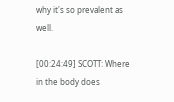why it's so prevalent as well.

[00:24:49] SCOTT: Where in the body does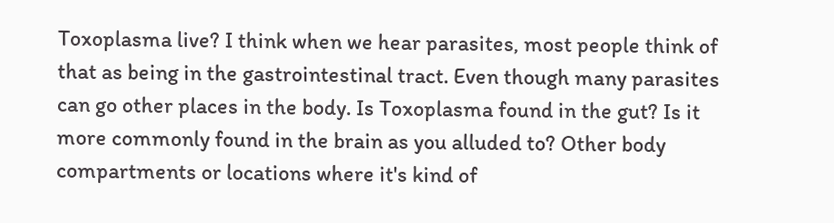Toxoplasma live? I think when we hear parasites, most people think of that as being in the gastrointestinal tract. Even though many parasites can go other places in the body. Is Toxoplasma found in the gut? Is it more commonly found in the brain as you alluded to? Other body compartments or locations where it's kind of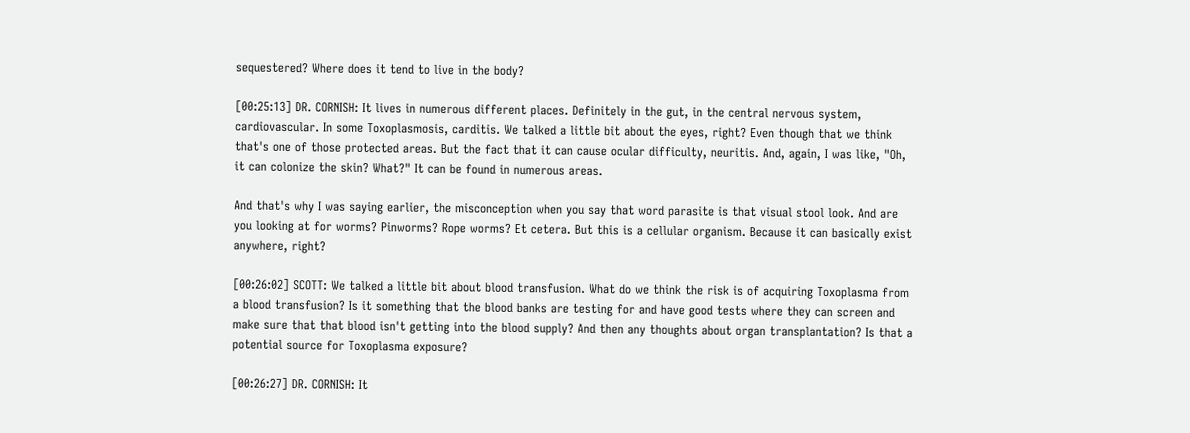sequestered? Where does it tend to live in the body?

[00:25:13] DR. CORNISH: It lives in numerous different places. Definitely in the gut, in the central nervous system, cardiovascular. In some Toxoplasmosis, carditis. We talked a little bit about the eyes, right? Even though that we think that's one of those protected areas. But the fact that it can cause ocular difficulty, neuritis. And, again, I was like, "Oh, it can colonize the skin? What?" It can be found in numerous areas.

And that's why I was saying earlier, the misconception when you say that word parasite is that visual stool look. And are you looking at for worms? Pinworms? Rope worms? Et cetera. But this is a cellular organism. Because it can basically exist anywhere, right?

[00:26:02] SCOTT: We talked a little bit about blood transfusion. What do we think the risk is of acquiring Toxoplasma from a blood transfusion? Is it something that the blood banks are testing for and have good tests where they can screen and make sure that that blood isn't getting into the blood supply? And then any thoughts about organ transplantation? Is that a potential source for Toxoplasma exposure?

[00:26:27] DR. CORNISH: It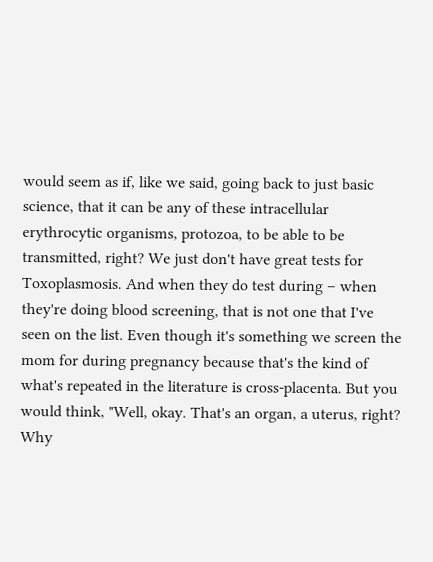would seem as if, like we said, going back to just basic science, that it can be any of these intracellular erythrocytic organisms, protozoa, to be able to be transmitted, right? We just don't have great tests for Toxoplasmosis. And when they do test during – when they're doing blood screening, that is not one that I've seen on the list. Even though it's something we screen the mom for during pregnancy because that's the kind of what's repeated in the literature is cross-placenta. But you would think, "Well, okay. That's an organ, a uterus, right? Why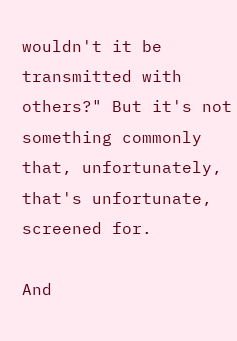wouldn't it be transmitted with others?" But it's not something commonly that, unfortunately, that's unfortunate, screened for.

And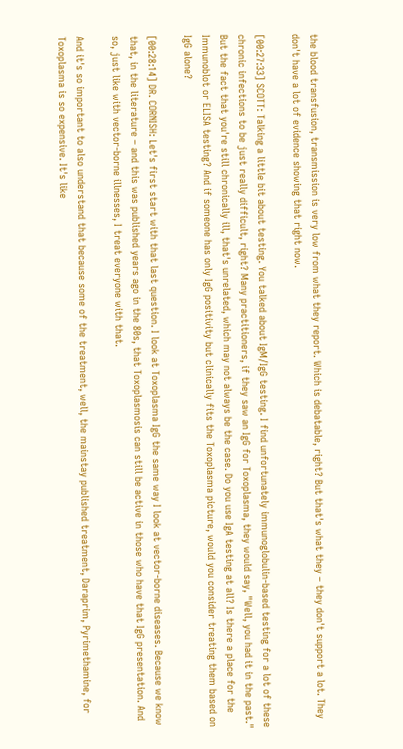the blood transfusion, transmission is very low from what they report. Which is debatable, right? But that's what they – they don't support a lot. They don't have a lot of evidence showing that right now.

[00:27:33] SCOTT: Talking a little bit about testing. You talked about IgM/IgG testing. I find unfortunately immunoglobulin-based testing for a lot of these chronic infections to be just really difficult, right? Many practitioners, if they saw an IgG for Toxoplasma, they would say, "Well, you had it in the past." But the fact that you're still chronically ill, that's unrelated, which may not always be the case. Do you use IgA testing at all? Is there a place for the Immunoblot or ELISA testing? And if someone has only IgG positivity but clinically fits the Toxoplasma picture, would you consider treating them based on IgG alone?

[00:28:14] DR. CORNISH: Let's first start with that last question. I look at Toxoplasma IgG the same way I look at vector-borne diseases. Because we know that, in the literature – and this was published years ago in the 80s, that Toxoplasmosis can still be active in those who have that IgG presentation. And so, just like with vector-borne illnesses, I treat everyone with that.

And it's so important to also understand that because some of the treatment, well, the mainstay published treatment, Daraprim, Pyrimethamine, for Toxoplasma is so expensive. It's like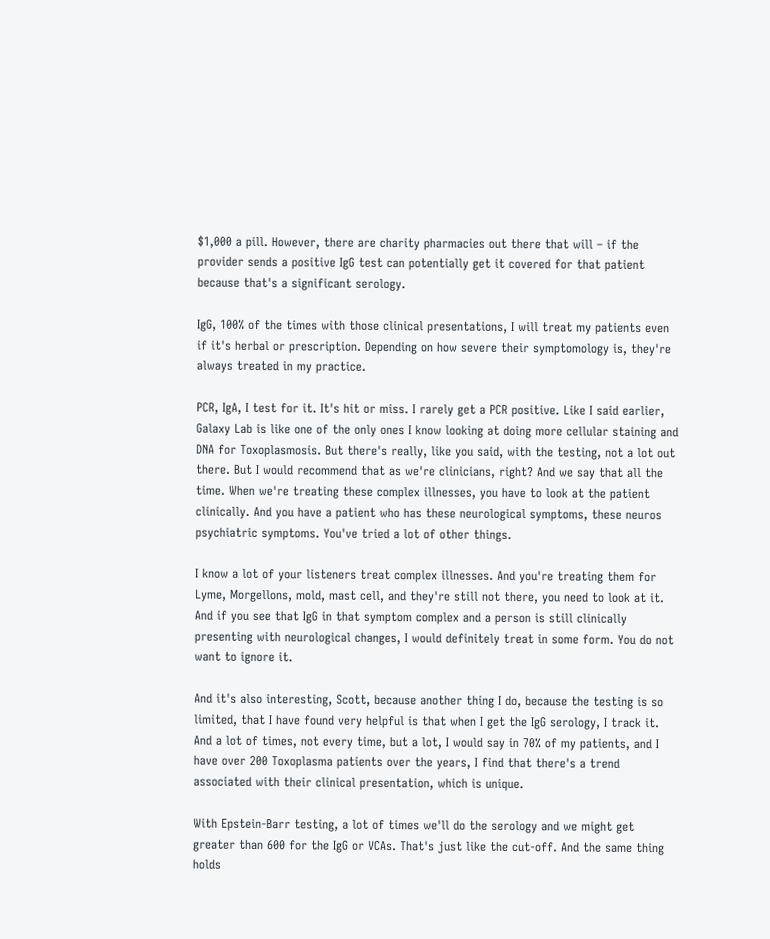$1,000 a pill. However, there are charity pharmacies out there that will – if the provider sends a positive IgG test can potentially get it covered for that patient because that's a significant serology.

IgG, 100% of the times with those clinical presentations, I will treat my patients even if it's herbal or prescription. Depending on how severe their symptomology is, they're always treated in my practice.

PCR, IgA, I test for it. It's hit or miss. I rarely get a PCR positive. Like I said earlier, Galaxy Lab is like one of the only ones I know looking at doing more cellular staining and DNA for Toxoplasmosis. But there's really, like you said, with the testing, not a lot out there. But I would recommend that as we're clinicians, right? And we say that all the time. When we're treating these complex illnesses, you have to look at the patient clinically. And you have a patient who has these neurological symptoms, these neuros psychiatric symptoms. You've tried a lot of other things.

I know a lot of your listeners treat complex illnesses. And you're treating them for Lyme, Morgellons, mold, mast cell, and they're still not there, you need to look at it. And if you see that IgG in that symptom complex and a person is still clinically presenting with neurological changes, I would definitely treat in some form. You do not want to ignore it.

And it's also interesting, Scott, because another thing I do, because the testing is so limited, that I have found very helpful is that when I get the IgG serology, I track it. And a lot of times, not every time, but a lot, I would say in 70% of my patients, and I have over 200 Toxoplasma patients over the years, I find that there's a trend associated with their clinical presentation, which is unique.

With Epstein-Barr testing, a lot of times we'll do the serology and we might get greater than 600 for the IgG or VCAs. That's just like the cut-off. And the same thing holds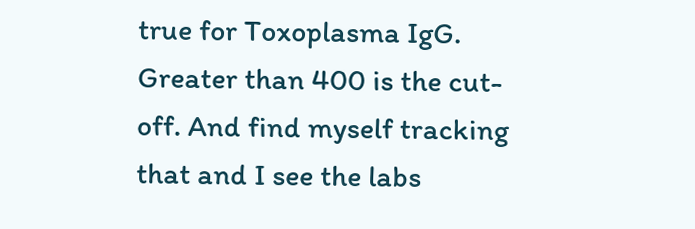true for Toxoplasma IgG. Greater than 400 is the cut-off. And find myself tracking that and I see the labs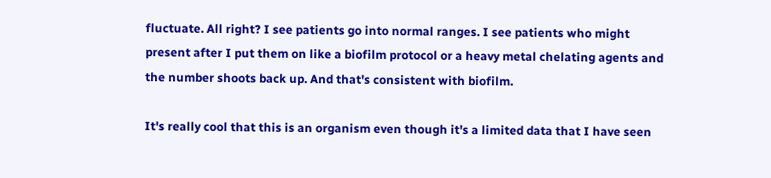fluctuate. All right? I see patients go into normal ranges. I see patients who might present after I put them on like a biofilm protocol or a heavy metal chelating agents and the number shoots back up. And that's consistent with biofilm.

It's really cool that this is an organism even though it's a limited data that I have seen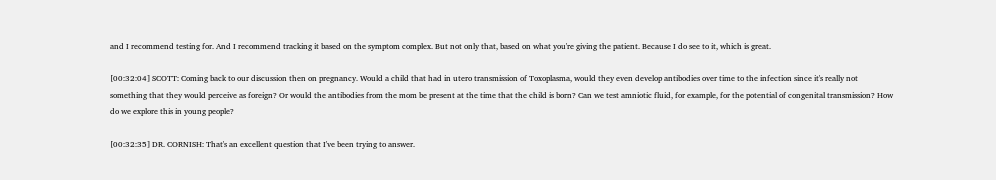and I recommend testing for. And I recommend tracking it based on the symptom complex. But not only that, based on what you're giving the patient. Because I do see to it, which is great.

[00:32:04] SCOTT: Coming back to our discussion then on pregnancy. Would a child that had in utero transmission of Toxoplasma, would they even develop antibodies over time to the infection since it's really not something that they would perceive as foreign? Or would the antibodies from the mom be present at the time that the child is born? Can we test amniotic fluid, for example, for the potential of congenital transmission? How do we explore this in young people?

[00:32:35] DR. CORNISH: That's an excellent question that I've been trying to answer.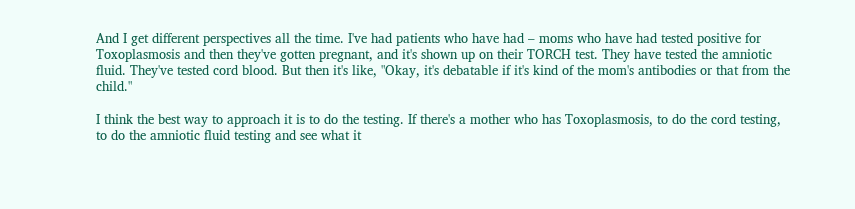And I get different perspectives all the time. I've had patients who have had – moms who have had tested positive for Toxoplasmosis and then they've gotten pregnant, and it's shown up on their TORCH test. They have tested the amniotic fluid. They've tested cord blood. But then it's like, "Okay, it's debatable if it's kind of the mom's antibodies or that from the child."

I think the best way to approach it is to do the testing. If there's a mother who has Toxoplasmosis, to do the cord testing, to do the amniotic fluid testing and see what it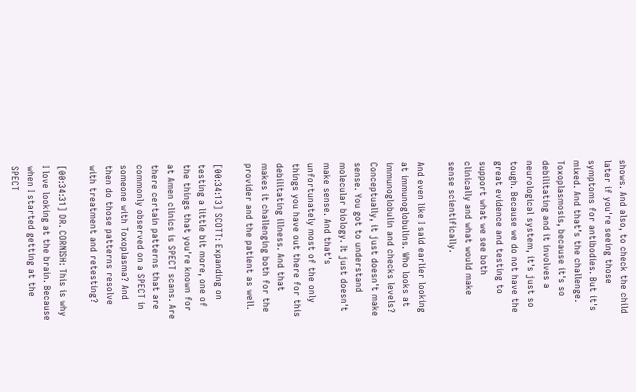shows. And also, to check the child later if you're seeing those symptoms for antibodies. But it's mixed. And that’s the challenge. Toxoplasmosis, because it's so debilitating and it involves a neurological system, it's just so tough. Because we do not have the great evidence and testing to support what we see both clinically and what would make sense scientifically.

And even like I said earlier looking at immunoglobulins. Who looks at immunoglobulin and checks levels? Conceptually, it just doesn't make sense. You got to understand molecular biology. It just doesn't make sense. And that's unfortunately most of the only things you have out there for this debilitating illness. And that makes it challenging both for the provider and the patient as well.

[00:34:13] SCOTT: Expanding on testing a little bit more, one of the things that you're known for at Amen clinics is SPECT scans. Are there certain patterns that are commonly observed on a SPECT in someone with Toxoplasma? And then do those patterns resolve with treatment and retesting?

[00:34:31] DR. CORNISH: This is why I love looking at the brain. Because when I started getting at the SPECT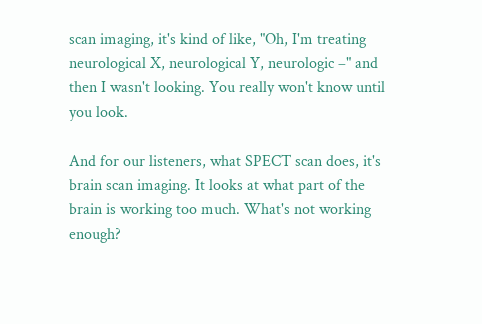scan imaging, it's kind of like, "Oh, I'm treating neurological X, neurological Y, neurologic –" and then I wasn't looking. You really won't know until you look.

And for our listeners, what SPECT scan does, it's brain scan imaging. It looks at what part of the brain is working too much. What's not working enough?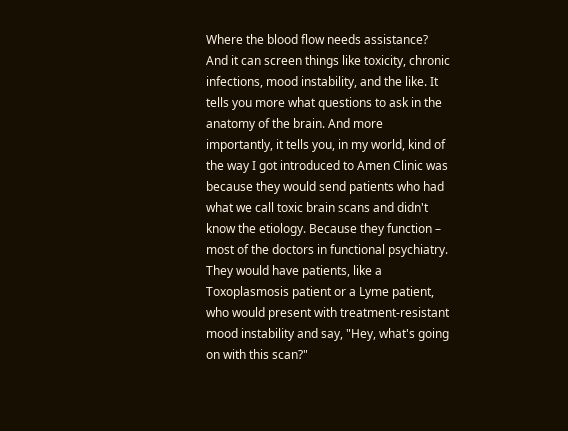Where the blood flow needs assistance? And it can screen things like toxicity, chronic infections, mood instability, and the like. It tells you more what questions to ask in the anatomy of the brain. And more importantly, it tells you, in my world, kind of the way I got introduced to Amen Clinic was because they would send patients who had what we call toxic brain scans and didn't know the etiology. Because they function – most of the doctors in functional psychiatry. They would have patients, like a Toxoplasmosis patient or a Lyme patient, who would present with treatment-resistant mood instability and say, "Hey, what's going on with this scan?"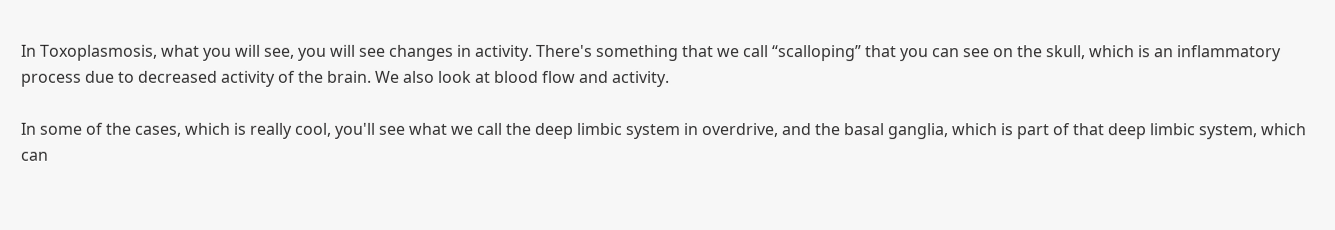In Toxoplasmosis, what you will see, you will see changes in activity. There's something that we call “scalloping” that you can see on the skull, which is an inflammatory process due to decreased activity of the brain. We also look at blood flow and activity.

In some of the cases, which is really cool, you'll see what we call the deep limbic system in overdrive, and the basal ganglia, which is part of that deep limbic system, which can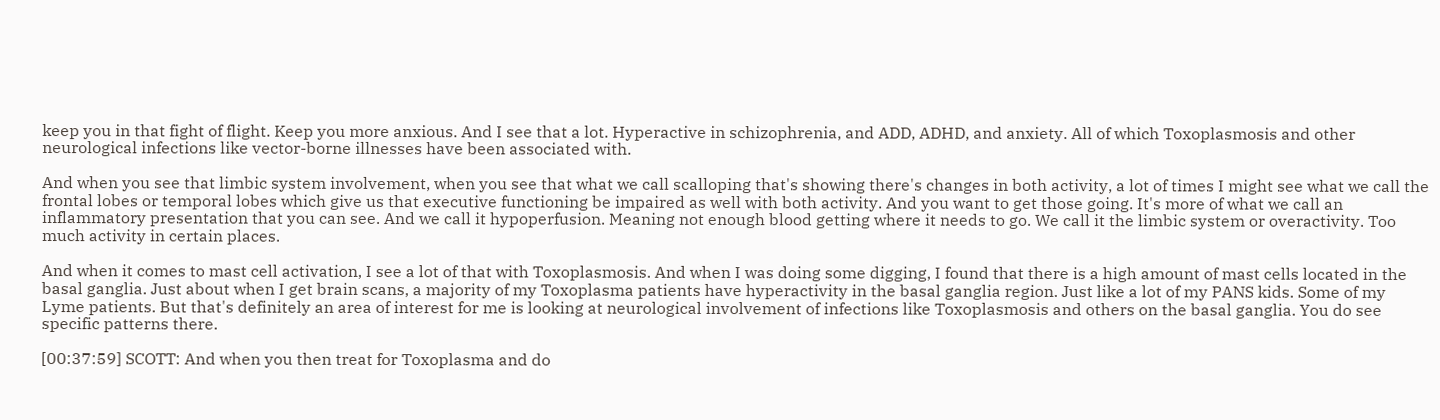keep you in that fight of flight. Keep you more anxious. And I see that a lot. Hyperactive in schizophrenia, and ADD, ADHD, and anxiety. All of which Toxoplasmosis and other neurological infections like vector-borne illnesses have been associated with.

And when you see that limbic system involvement, when you see that what we call scalloping that's showing there's changes in both activity, a lot of times I might see what we call the frontal lobes or temporal lobes which give us that executive functioning be impaired as well with both activity. And you want to get those going. It's more of what we call an inflammatory presentation that you can see. And we call it hypoperfusion. Meaning not enough blood getting where it needs to go. We call it the limbic system or overactivity. Too much activity in certain places.

And when it comes to mast cell activation, I see a lot of that with Toxoplasmosis. And when I was doing some digging, I found that there is a high amount of mast cells located in the basal ganglia. Just about when I get brain scans, a majority of my Toxoplasma patients have hyperactivity in the basal ganglia region. Just like a lot of my PANS kids. Some of my Lyme patients. But that's definitely an area of interest for me is looking at neurological involvement of infections like Toxoplasmosis and others on the basal ganglia. You do see specific patterns there.

[00:37:59] SCOTT: And when you then treat for Toxoplasma and do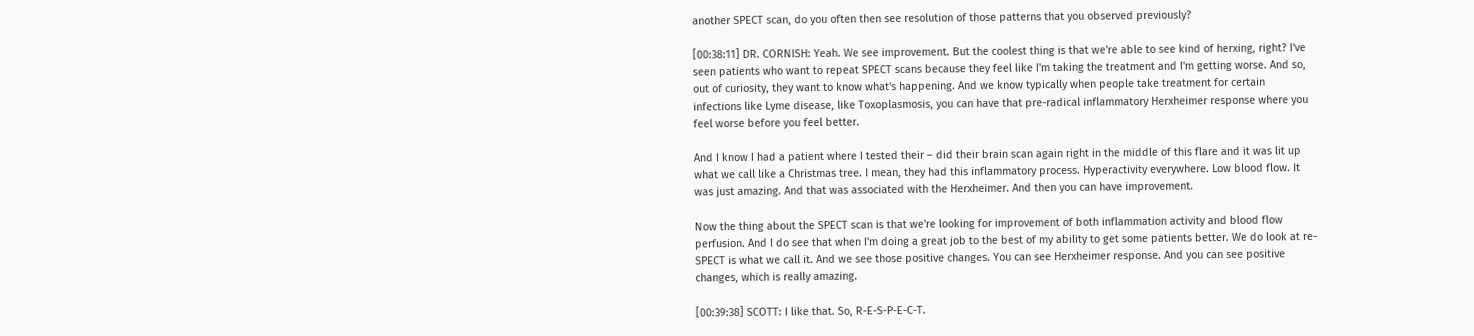another SPECT scan, do you often then see resolution of those patterns that you observed previously?

[00:38:11] DR. CORNISH: Yeah. We see improvement. But the coolest thing is that we're able to see kind of herxing, right? I've seen patients who want to repeat SPECT scans because they feel like I'm taking the treatment and I'm getting worse. And so, out of curiosity, they want to know what's happening. And we know typically when people take treatment for certain infections like Lyme disease, like Toxoplasmosis, you can have that pre-radical inflammatory Herxheimer response where you feel worse before you feel better.

And I know I had a patient where I tested their – did their brain scan again right in the middle of this flare and it was lit up what we call like a Christmas tree. I mean, they had this inflammatory process. Hyperactivity everywhere. Low blood flow. It was just amazing. And that was associated with the Herxheimer. And then you can have improvement.

Now the thing about the SPECT scan is that we're looking for improvement of both inflammation activity and blood flow perfusion. And I do see that when I'm doing a great job to the best of my ability to get some patients better. We do look at re-SPECT is what we call it. And we see those positive changes. You can see Herxheimer response. And you can see positive changes, which is really amazing.

[00:39:38] SCOTT: I like that. So, R-E-S-P-E-C-T.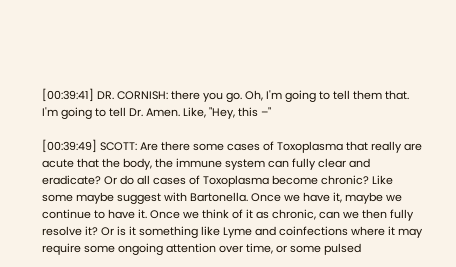[00:39:41] DR. CORNISH: there you go. Oh, I'm going to tell them that. I'm going to tell Dr. Amen. Like, "Hey, this –"

[00:39:49] SCOTT: Are there some cases of Toxoplasma that really are acute that the body, the immune system can fully clear and eradicate? Or do all cases of Toxoplasma become chronic? Like some maybe suggest with Bartonella. Once we have it, maybe we continue to have it. Once we think of it as chronic, can we then fully resolve it? Or is it something like Lyme and coinfections where it may require some ongoing attention over time, or some pulsed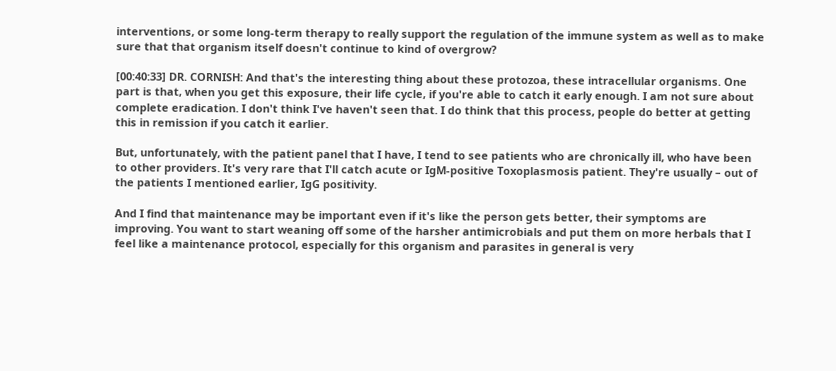interventions, or some long-term therapy to really support the regulation of the immune system as well as to make sure that that organism itself doesn't continue to kind of overgrow?

[00:40:33] DR. CORNISH: And that's the interesting thing about these protozoa, these intracellular organisms. One part is that, when you get this exposure, their life cycle, if you're able to catch it early enough. I am not sure about complete eradication. I don't think I've haven't seen that. I do think that this process, people do better at getting this in remission if you catch it earlier.

But, unfortunately, with the patient panel that I have, I tend to see patients who are chronically ill, who have been to other providers. It's very rare that I'll catch acute or IgM-positive Toxoplasmosis patient. They're usually – out of the patients I mentioned earlier, IgG positivity.

And I find that maintenance may be important even if it's like the person gets better, their symptoms are improving. You want to start weaning off some of the harsher antimicrobials and put them on more herbals that I feel like a maintenance protocol, especially for this organism and parasites in general is very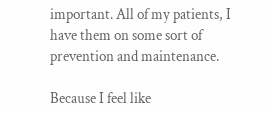important. All of my patients, I have them on some sort of prevention and maintenance.

Because I feel like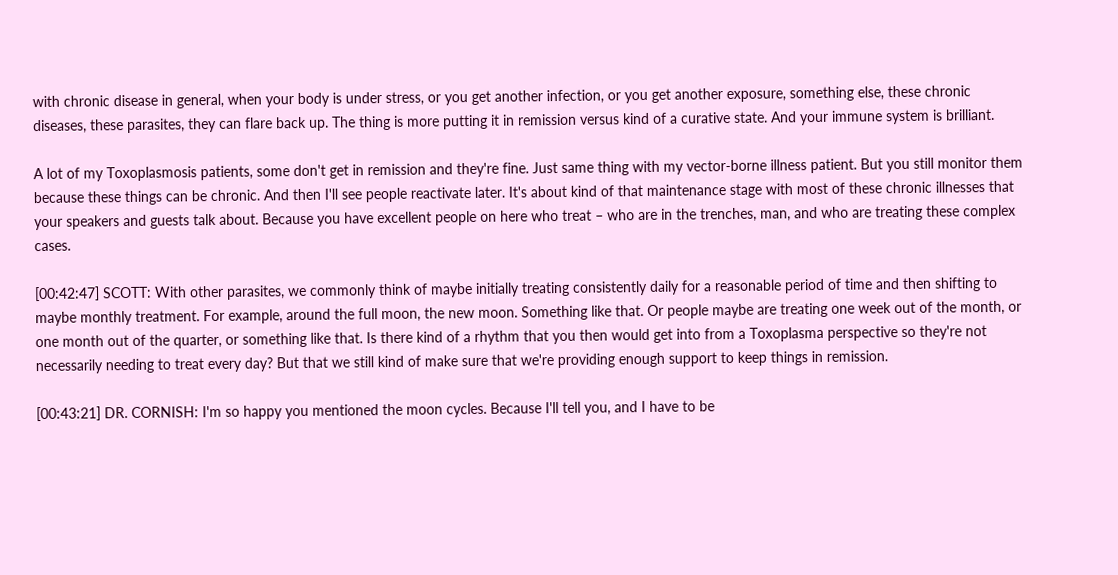with chronic disease in general, when your body is under stress, or you get another infection, or you get another exposure, something else, these chronic diseases, these parasites, they can flare back up. The thing is more putting it in remission versus kind of a curative state. And your immune system is brilliant.

A lot of my Toxoplasmosis patients, some don't get in remission and they're fine. Just same thing with my vector-borne illness patient. But you still monitor them because these things can be chronic. And then I'll see people reactivate later. It's about kind of that maintenance stage with most of these chronic illnesses that your speakers and guests talk about. Because you have excellent people on here who treat – who are in the trenches, man, and who are treating these complex cases.

[00:42:47] SCOTT: With other parasites, we commonly think of maybe initially treating consistently daily for a reasonable period of time and then shifting to maybe monthly treatment. For example, around the full moon, the new moon. Something like that. Or people maybe are treating one week out of the month, or one month out of the quarter, or something like that. Is there kind of a rhythm that you then would get into from a Toxoplasma perspective so they're not necessarily needing to treat every day? But that we still kind of make sure that we're providing enough support to keep things in remission.

[00:43:21] DR. CORNISH: I'm so happy you mentioned the moon cycles. Because I'll tell you, and I have to be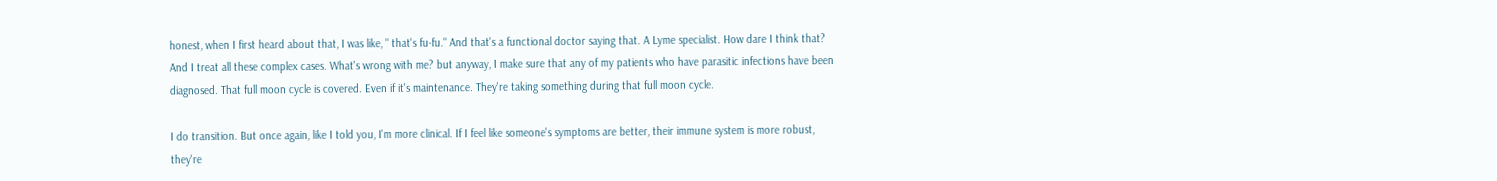honest, when I first heard about that, I was like, " that's fu-fu." And that's a functional doctor saying that. A Lyme specialist. How dare I think that? And I treat all these complex cases. What's wrong with me? but anyway, I make sure that any of my patients who have parasitic infections have been diagnosed. That full moon cycle is covered. Even if it's maintenance. They're taking something during that full moon cycle.

I do transition. But once again, like I told you, I'm more clinical. If I feel like someone's symptoms are better, their immune system is more robust, they're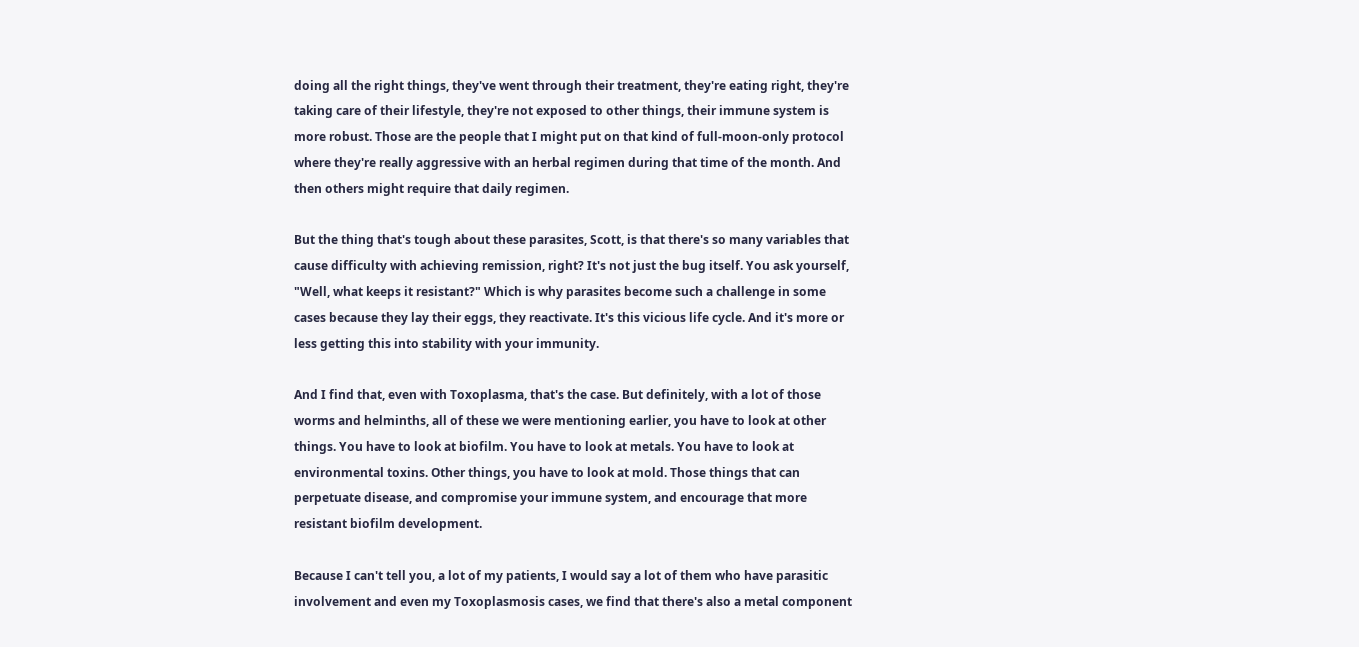doing all the right things, they've went through their treatment, they're eating right, they're taking care of their lifestyle, they're not exposed to other things, their immune system is more robust. Those are the people that I might put on that kind of full-moon-only protocol where they're really aggressive with an herbal regimen during that time of the month. And then others might require that daily regimen.

But the thing that's tough about these parasites, Scott, is that there's so many variables that cause difficulty with achieving remission, right? It's not just the bug itself. You ask yourself, "Well, what keeps it resistant?" Which is why parasites become such a challenge in some cases because they lay their eggs, they reactivate. It's this vicious life cycle. And it's more or less getting this into stability with your immunity.

And I find that, even with Toxoplasma, that's the case. But definitely, with a lot of those worms and helminths, all of these we were mentioning earlier, you have to look at other things. You have to look at biofilm. You have to look at metals. You have to look at environmental toxins. Other things, you have to look at mold. Those things that can perpetuate disease, and compromise your immune system, and encourage that more resistant biofilm development.

Because I can't tell you, a lot of my patients, I would say a lot of them who have parasitic involvement and even my Toxoplasmosis cases, we find that there's also a metal component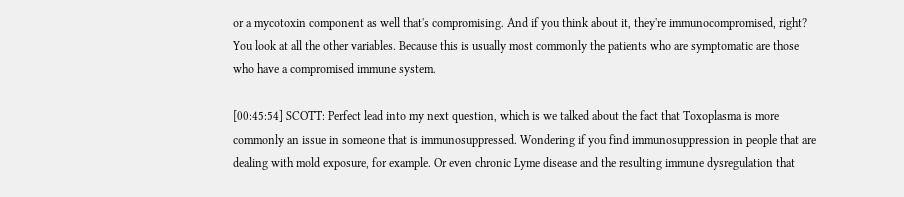or a mycotoxin component as well that's compromising. And if you think about it, they're immunocompromised, right? You look at all the other variables. Because this is usually most commonly the patients who are symptomatic are those who have a compromised immune system.

[00:45:54] SCOTT: Perfect lead into my next question, which is we talked about the fact that Toxoplasma is more commonly an issue in someone that is immunosuppressed. Wondering if you find immunosuppression in people that are dealing with mold exposure, for example. Or even chronic Lyme disease and the resulting immune dysregulation that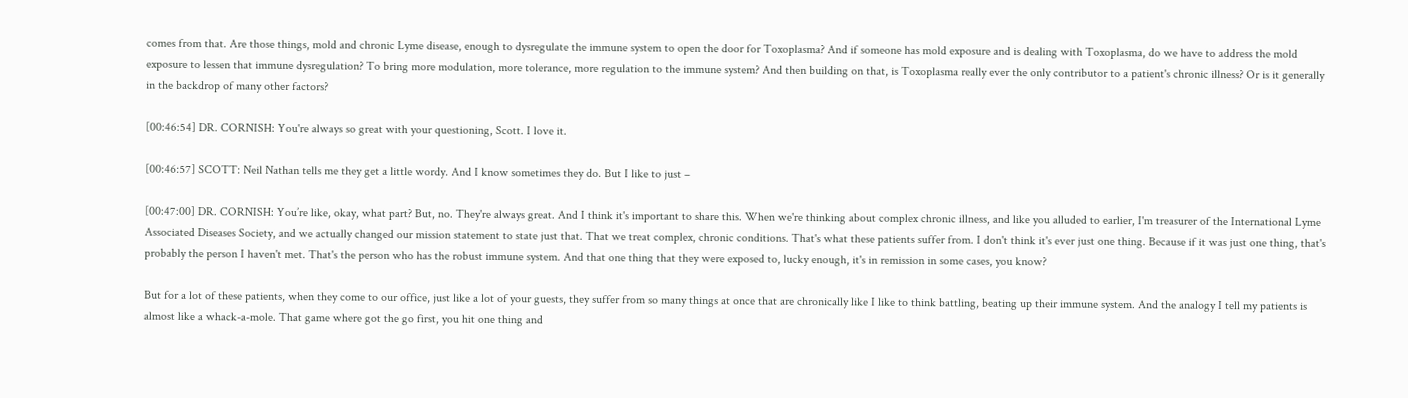comes from that. Are those things, mold and chronic Lyme disease, enough to dysregulate the immune system to open the door for Toxoplasma? And if someone has mold exposure and is dealing with Toxoplasma, do we have to address the mold exposure to lessen that immune dysregulation? To bring more modulation, more tolerance, more regulation to the immune system? And then building on that, is Toxoplasma really ever the only contributor to a patient's chronic illness? Or is it generally in the backdrop of many other factors?

[00:46:54] DR. CORNISH: You're always so great with your questioning, Scott. I love it.

[00:46:57] SCOTT: Neil Nathan tells me they get a little wordy. And I know sometimes they do. But I like to just –

[00:47:00] DR. CORNISH: You’re like, okay, what part? But, no. They're always great. And I think it's important to share this. When we're thinking about complex chronic illness, and like you alluded to earlier, I'm treasurer of the International Lyme Associated Diseases Society, and we actually changed our mission statement to state just that. That we treat complex, chronic conditions. That's what these patients suffer from. I don't think it's ever just one thing. Because if it was just one thing, that's probably the person I haven't met. That's the person who has the robust immune system. And that one thing that they were exposed to, lucky enough, it's in remission in some cases, you know?

But for a lot of these patients, when they come to our office, just like a lot of your guests, they suffer from so many things at once that are chronically like I like to think battling, beating up their immune system. And the analogy I tell my patients is almost like a whack-a-mole. That game where got the go first, you hit one thing and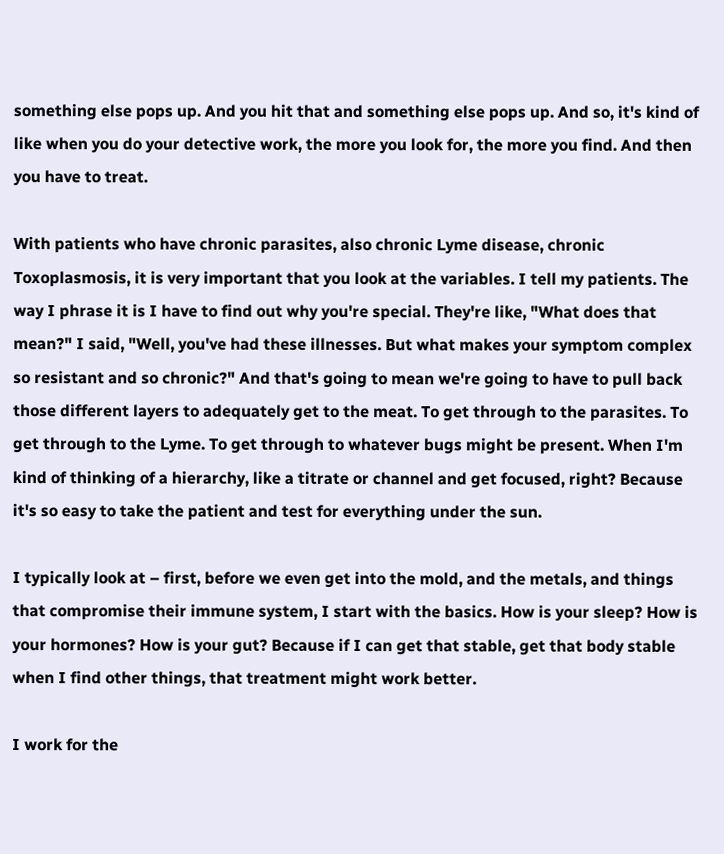something else pops up. And you hit that and something else pops up. And so, it's kind of like when you do your detective work, the more you look for, the more you find. And then you have to treat.

With patients who have chronic parasites, also chronic Lyme disease, chronic Toxoplasmosis, it is very important that you look at the variables. I tell my patients. The way I phrase it is I have to find out why you're special. They're like, "What does that mean?" I said, "Well, you've had these illnesses. But what makes your symptom complex so resistant and so chronic?" And that's going to mean we're going to have to pull back those different layers to adequately get to the meat. To get through to the parasites. To get through to the Lyme. To get through to whatever bugs might be present. When I'm kind of thinking of a hierarchy, like a titrate or channel and get focused, right? Because it's so easy to take the patient and test for everything under the sun.

I typically look at – first, before we even get into the mold, and the metals, and things that compromise their immune system, I start with the basics. How is your sleep? How is your hormones? How is your gut? Because if I can get that stable, get that body stable when I find other things, that treatment might work better.

I work for the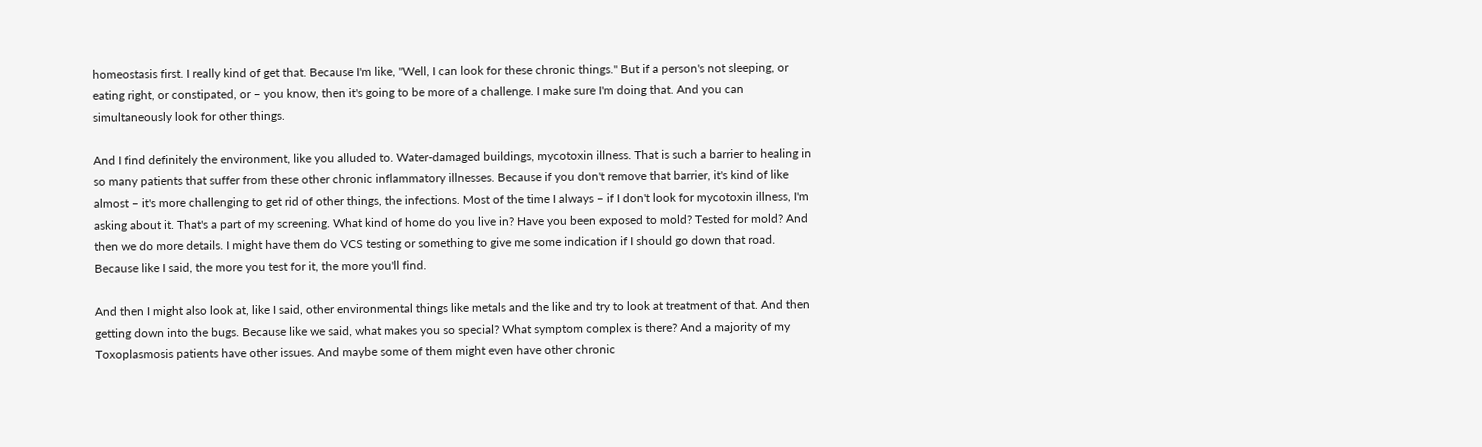homeostasis first. I really kind of get that. Because I'm like, "Well, I can look for these chronic things." But if a person's not sleeping, or eating right, or constipated, or – you know, then it's going to be more of a challenge. I make sure I'm doing that. And you can simultaneously look for other things.

And I find definitely the environment, like you alluded to. Water-damaged buildings, mycotoxin illness. That is such a barrier to healing in so many patients that suffer from these other chronic inflammatory illnesses. Because if you don't remove that barrier, it's kind of like almost – it's more challenging to get rid of other things, the infections. Most of the time I always – if I don't look for mycotoxin illness, I'm asking about it. That's a part of my screening. What kind of home do you live in? Have you been exposed to mold? Tested for mold? And then we do more details. I might have them do VCS testing or something to give me some indication if I should go down that road. Because like I said, the more you test for it, the more you'll find.

And then I might also look at, like I said, other environmental things like metals and the like and try to look at treatment of that. And then getting down into the bugs. Because like we said, what makes you so special? What symptom complex is there? And a majority of my Toxoplasmosis patients have other issues. And maybe some of them might even have other chronic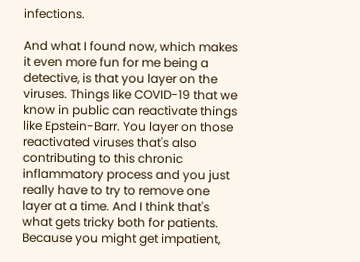infections.

And what I found now, which makes it even more fun for me being a detective, is that you layer on the viruses. Things like COVID-19 that we know in public can reactivate things like Epstein-Barr. You layer on those reactivated viruses that's also contributing to this chronic inflammatory process and you just really have to try to remove one layer at a time. And I think that's what gets tricky both for patients. Because you might get impatient,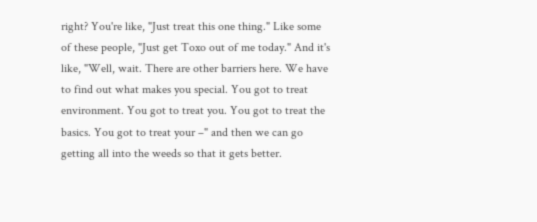right? You're like, "Just treat this one thing." Like some of these people, "Just get Toxo out of me today." And it's like, "Well, wait. There are other barriers here. We have to find out what makes you special. You got to treat environment. You got to treat you. You got to treat the basics. You got to treat your –" and then we can go getting all into the weeds so that it gets better.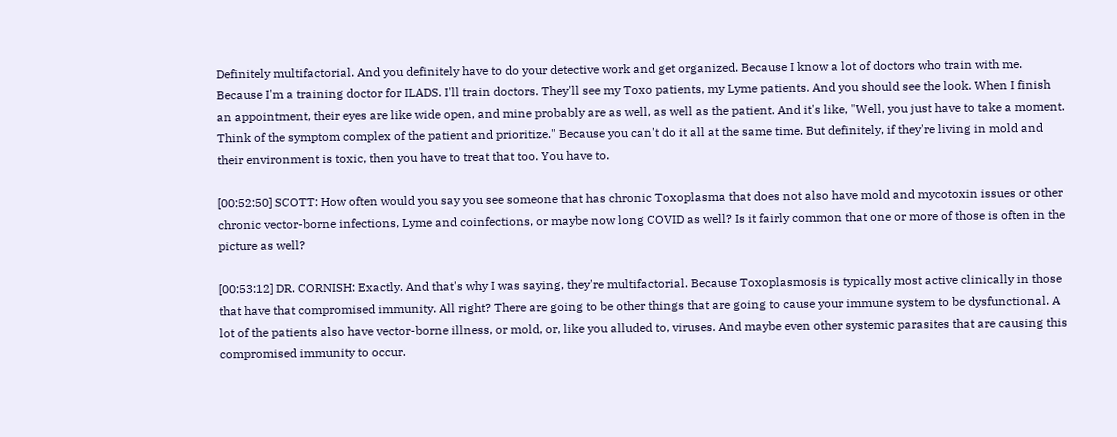Definitely multifactorial. And you definitely have to do your detective work and get organized. Because I know a lot of doctors who train with me. Because I'm a training doctor for ILADS. I'll train doctors. They'll see my Toxo patients, my Lyme patients. And you should see the look. When I finish an appointment, their eyes are like wide open, and mine probably are as well, as well as the patient. And it's like, "Well, you just have to take a moment. Think of the symptom complex of the patient and prioritize." Because you can't do it all at the same time. But definitely, if they're living in mold and their environment is toxic, then you have to treat that too. You have to.

[00:52:50] SCOTT: How often would you say you see someone that has chronic Toxoplasma that does not also have mold and mycotoxin issues or other chronic vector-borne infections, Lyme and coinfections, or maybe now long COVID as well? Is it fairly common that one or more of those is often in the picture as well?

[00:53:12] DR. CORNISH: Exactly. And that's why I was saying, they're multifactorial. Because Toxoplasmosis is typically most active clinically in those that have that compromised immunity. All right? There are going to be other things that are going to cause your immune system to be dysfunctional. A lot of the patients also have vector-borne illness, or mold, or, like you alluded to, viruses. And maybe even other systemic parasites that are causing this compromised immunity to occur.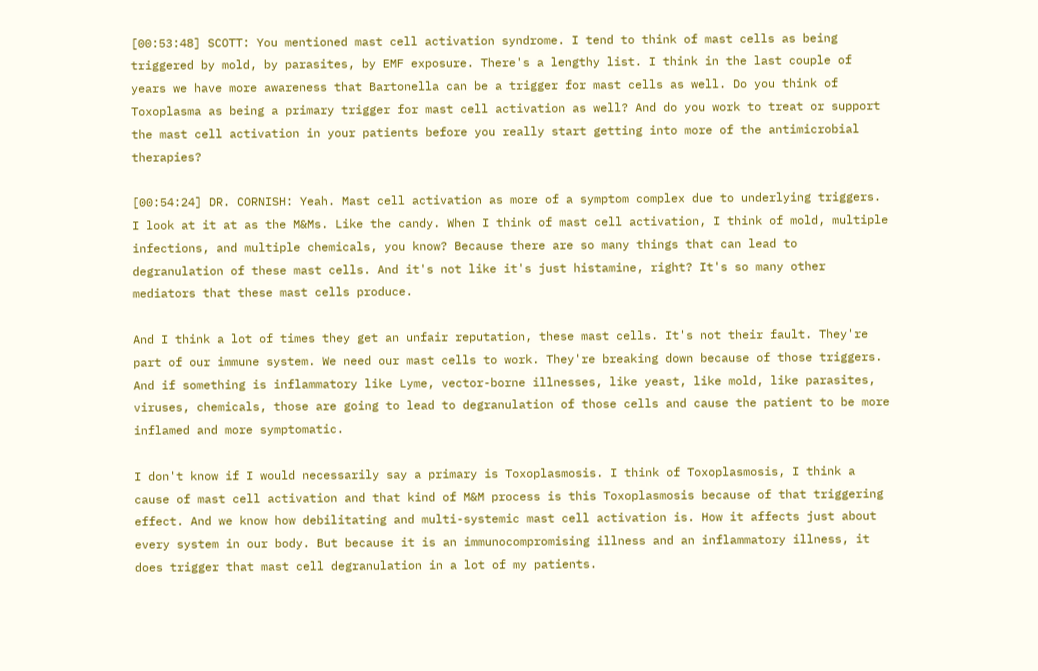[00:53:48] SCOTT: You mentioned mast cell activation syndrome. I tend to think of mast cells as being triggered by mold, by parasites, by EMF exposure. There's a lengthy list. I think in the last couple of years we have more awareness that Bartonella can be a trigger for mast cells as well. Do you think of Toxoplasma as being a primary trigger for mast cell activation as well? And do you work to treat or support the mast cell activation in your patients before you really start getting into more of the antimicrobial therapies?

[00:54:24] DR. CORNISH: Yeah. Mast cell activation as more of a symptom complex due to underlying triggers. I look at it at as the M&Ms. Like the candy. When I think of mast cell activation, I think of mold, multiple infections, and multiple chemicals, you know? Because there are so many things that can lead to degranulation of these mast cells. And it's not like it's just histamine, right? It's so many other mediators that these mast cells produce.

And I think a lot of times they get an unfair reputation, these mast cells. It's not their fault. They're part of our immune system. We need our mast cells to work. They're breaking down because of those triggers. And if something is inflammatory like Lyme, vector-borne illnesses, like yeast, like mold, like parasites, viruses, chemicals, those are going to lead to degranulation of those cells and cause the patient to be more inflamed and more symptomatic.

I don't know if I would necessarily say a primary is Toxoplasmosis. I think of Toxoplasmosis, I think a cause of mast cell activation and that kind of M&M process is this Toxoplasmosis because of that triggering effect. And we know how debilitating and multi-systemic mast cell activation is. How it affects just about every system in our body. But because it is an immunocompromising illness and an inflammatory illness, it does trigger that mast cell degranulation in a lot of my patients.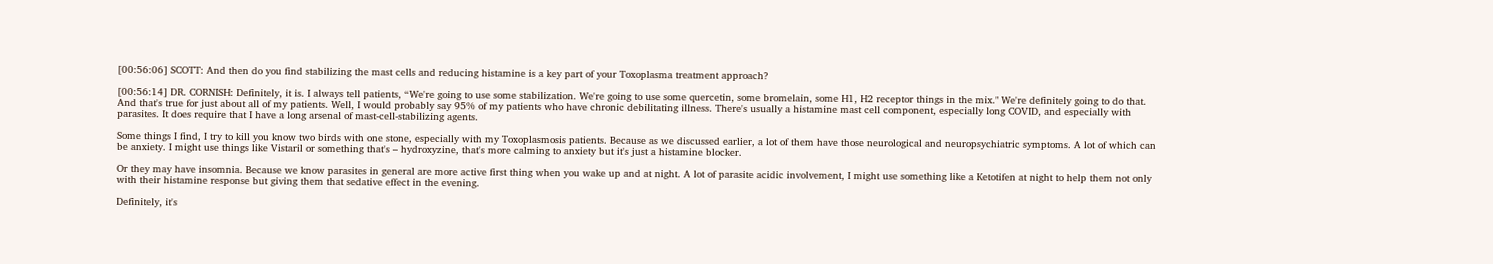[00:56:06] SCOTT: And then do you find stabilizing the mast cells and reducing histamine is a key part of your Toxoplasma treatment approach?

[00:56:14] DR. CORNISH: Definitely, it is. I always tell patients, “We're going to use some stabilization. We're going to use some quercetin, some bromelain, some H1, H2 receptor things in the mix." We're definitely going to do that. And that's true for just about all of my patients. Well, I would probably say 95% of my patients who have chronic debilitating illness. There's usually a histamine mast cell component, especially long COVID, and especially with parasites. It does require that I have a long arsenal of mast-cell-stabilizing agents.

Some things I find, I try to kill you know two birds with one stone, especially with my Toxoplasmosis patients. Because as we discussed earlier, a lot of them have those neurological and neuropsychiatric symptoms. A lot of which can be anxiety. I might use things like Vistaril or something that's – hydroxyzine, that's more calming to anxiety but it's just a histamine blocker.

Or they may have insomnia. Because we know parasites in general are more active first thing when you wake up and at night. A lot of parasite acidic involvement, I might use something like a Ketotifen at night to help them not only with their histamine response but giving them that sedative effect in the evening.

Definitely, it's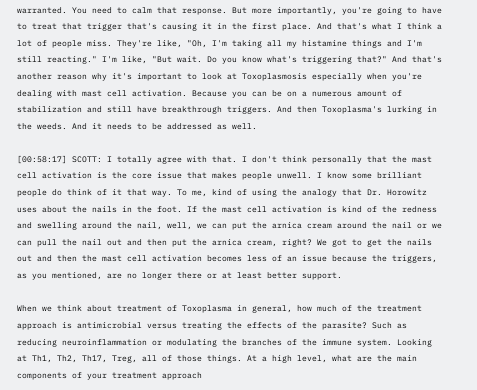warranted. You need to calm that response. But more importantly, you're going to have to treat that trigger that's causing it in the first place. And that's what I think a lot of people miss. They're like, "Oh, I'm taking all my histamine things and I'm still reacting." I'm like, "But wait. Do you know what's triggering that?" And that's another reason why it's important to look at Toxoplasmosis especially when you're dealing with mast cell activation. Because you can be on a numerous amount of stabilization and still have breakthrough triggers. And then Toxoplasma's lurking in the weeds. And it needs to be addressed as well.

[00:58:17] SCOTT: I totally agree with that. I don't think personally that the mast cell activation is the core issue that makes people unwell. I know some brilliant people do think of it that way. To me, kind of using the analogy that Dr. Horowitz uses about the nails in the foot. If the mast cell activation is kind of the redness and swelling around the nail, well, we can put the arnica cream around the nail or we can pull the nail out and then put the arnica cream, right? We got to get the nails out and then the mast cell activation becomes less of an issue because the triggers, as you mentioned, are no longer there or at least better support.

When we think about treatment of Toxoplasma in general, how much of the treatment approach is antimicrobial versus treating the effects of the parasite? Such as reducing neuroinflammation or modulating the branches of the immune system. Looking at Th1, Th2, Th17, Treg, all of those things. At a high level, what are the main components of your treatment approach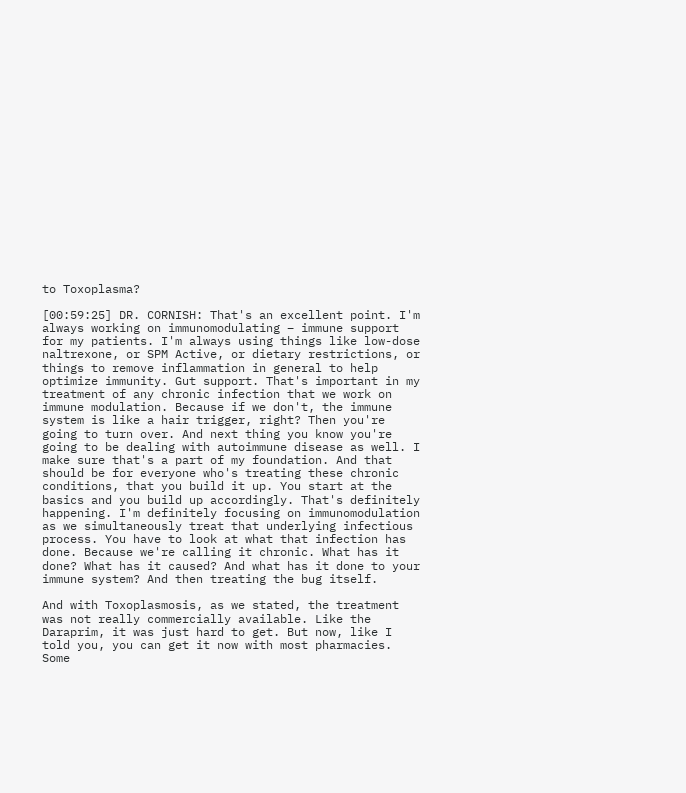to Toxoplasma?

[00:59:25] DR. CORNISH: That's an excellent point. I'm always working on immunomodulating – immune support for my patients. I'm always using things like low-dose naltrexone, or SPM Active, or dietary restrictions, or things to remove inflammation in general to help optimize immunity. Gut support. That's important in my treatment of any chronic infection that we work on immune modulation. Because if we don't, the immune system is like a hair trigger, right? Then you're going to turn over. And next thing you know you're going to be dealing with autoimmune disease as well. I make sure that's a part of my foundation. And that should be for everyone who's treating these chronic conditions, that you build it up. You start at the basics and you build up accordingly. That's definitely happening. I'm definitely focusing on immunomodulation as we simultaneously treat that underlying infectious process. You have to look at what that infection has done. Because we're calling it chronic. What has it done? What has it caused? And what has it done to your immune system? And then treating the bug itself.

And with Toxoplasmosis, as we stated, the treatment was not really commercially available. Like the Daraprim, it was just hard to get. But now, like I told you, you can get it now with most pharmacies. Some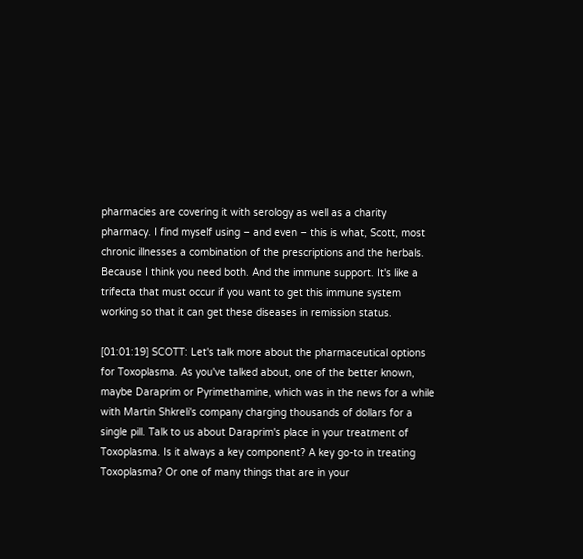pharmacies are covering it with serology as well as a charity pharmacy. I find myself using – and even – this is what, Scott, most chronic illnesses a combination of the prescriptions and the herbals. Because I think you need both. And the immune support. It's like a trifecta that must occur if you want to get this immune system working so that it can get these diseases in remission status.

[01:01:19] SCOTT: Let's talk more about the pharmaceutical options for Toxoplasma. As you've talked about, one of the better known, maybe Daraprim or Pyrimethamine, which was in the news for a while with Martin Shkreli's company charging thousands of dollars for a single pill. Talk to us about Daraprim's place in your treatment of Toxoplasma. Is it always a key component? A key go-to in treating Toxoplasma? Or one of many things that are in your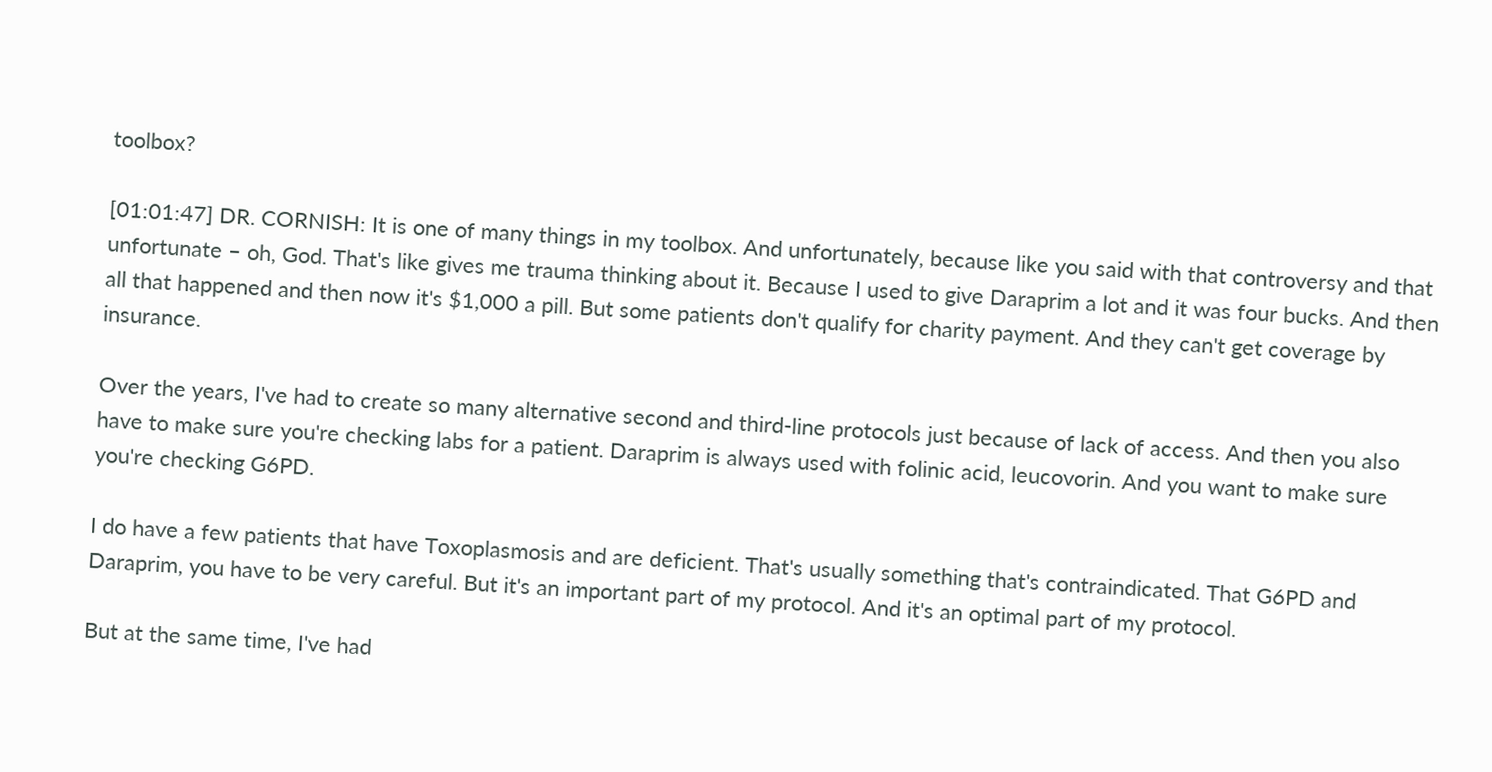toolbox?

[01:01:47] DR. CORNISH: It is one of many things in my toolbox. And unfortunately, because like you said with that controversy and that unfortunate – oh, God. That's like gives me trauma thinking about it. Because I used to give Daraprim a lot and it was four bucks. And then all that happened and then now it's $1,000 a pill. But some patients don't qualify for charity payment. And they can't get coverage by insurance.

Over the years, I've had to create so many alternative second and third-line protocols just because of lack of access. And then you also have to make sure you're checking labs for a patient. Daraprim is always used with folinic acid, leucovorin. And you want to make sure you're checking G6PD.

I do have a few patients that have Toxoplasmosis and are deficient. That's usually something that's contraindicated. That G6PD and Daraprim, you have to be very careful. But it's an important part of my protocol. And it's an optimal part of my protocol.

But at the same time, I've had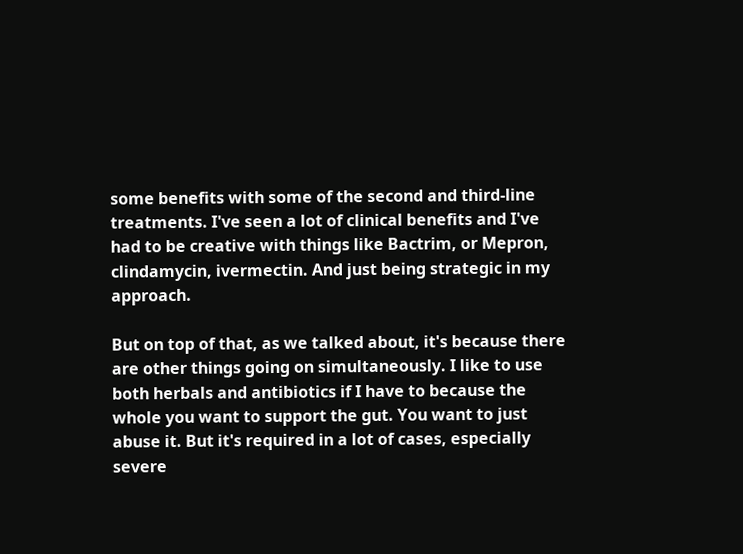some benefits with some of the second and third-line treatments. I've seen a lot of clinical benefits and I've had to be creative with things like Bactrim, or Mepron, clindamycin, ivermectin. And just being strategic in my approach.

But on top of that, as we talked about, it's because there are other things going on simultaneously. I like to use both herbals and antibiotics if I have to because the whole you want to support the gut. You want to just abuse it. But it's required in a lot of cases, especially severe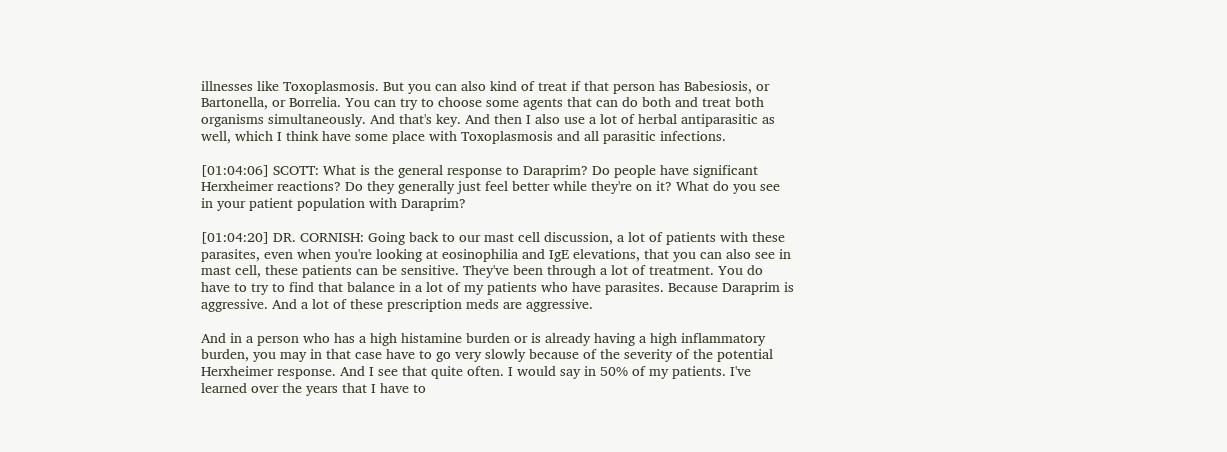illnesses like Toxoplasmosis. But you can also kind of treat if that person has Babesiosis, or Bartonella, or Borrelia. You can try to choose some agents that can do both and treat both organisms simultaneously. And that's key. And then I also use a lot of herbal antiparasitic as well, which I think have some place with Toxoplasmosis and all parasitic infections.

[01:04:06] SCOTT: What is the general response to Daraprim? Do people have significant Herxheimer reactions? Do they generally just feel better while they're on it? What do you see in your patient population with Daraprim?

[01:04:20] DR. CORNISH: Going back to our mast cell discussion, a lot of patients with these parasites, even when you're looking at eosinophilia and IgE elevations, that you can also see in mast cell, these patients can be sensitive. They've been through a lot of treatment. You do have to try to find that balance in a lot of my patients who have parasites. Because Daraprim is aggressive. And a lot of these prescription meds are aggressive.

And in a person who has a high histamine burden or is already having a high inflammatory burden, you may in that case have to go very slowly because of the severity of the potential Herxheimer response. And I see that quite often. I would say in 50% of my patients. I've learned over the years that I have to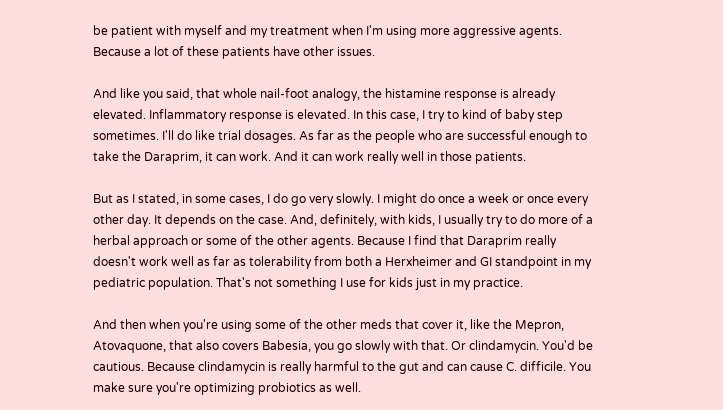be patient with myself and my treatment when I'm using more aggressive agents. Because a lot of these patients have other issues.

And like you said, that whole nail-foot analogy, the histamine response is already elevated. Inflammatory response is elevated. In this case, I try to kind of baby step sometimes. I'll do like trial dosages. As far as the people who are successful enough to take the Daraprim, it can work. And it can work really well in those patients.

But as I stated, in some cases, I do go very slowly. I might do once a week or once every other day. It depends on the case. And, definitely, with kids, I usually try to do more of a herbal approach or some of the other agents. Because I find that Daraprim really doesn't work well as far as tolerability from both a Herxheimer and GI standpoint in my pediatric population. That's not something I use for kids just in my practice.

And then when you're using some of the other meds that cover it, like the Mepron, Atovaquone, that also covers Babesia, you go slowly with that. Or clindamycin. You'd be cautious. Because clindamycin is really harmful to the gut and can cause C. difficile. You make sure you're optimizing probiotics as well.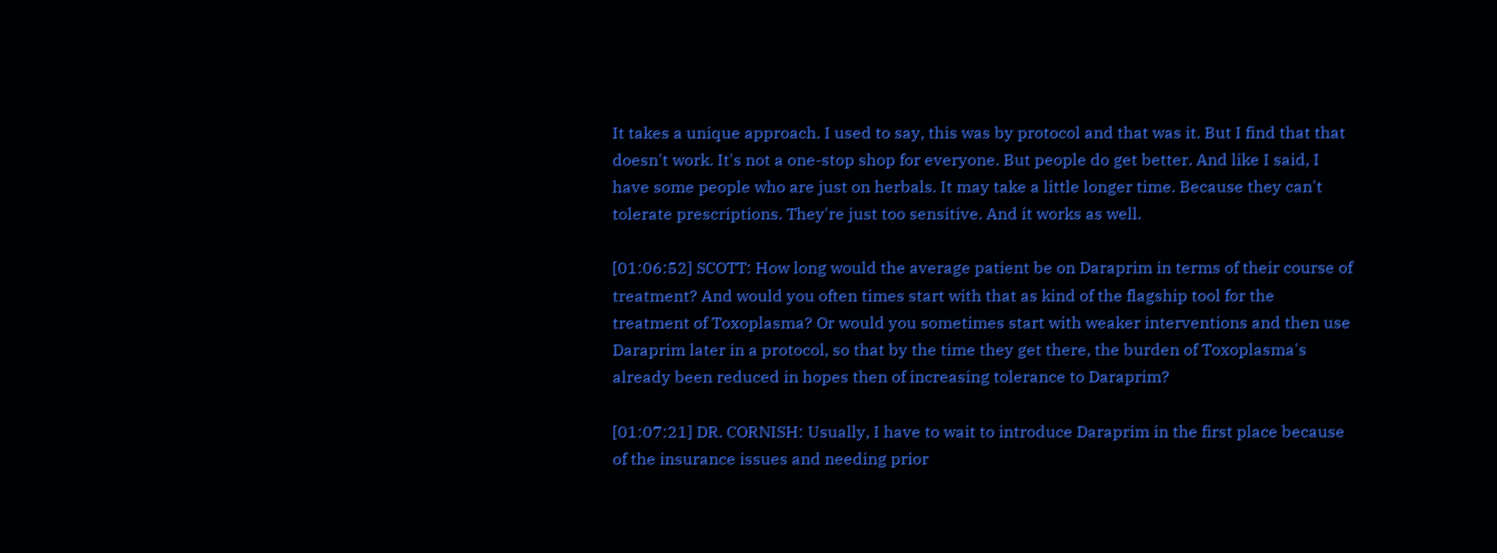It takes a unique approach. I used to say, this was by protocol and that was it. But I find that that doesn't work. It's not a one-stop shop for everyone. But people do get better. And like I said, I have some people who are just on herbals. It may take a little longer time. Because they can't tolerate prescriptions. They're just too sensitive. And it works as well.

[01:06:52] SCOTT: How long would the average patient be on Daraprim in terms of their course of treatment? And would you often times start with that as kind of the flagship tool for the treatment of Toxoplasma? Or would you sometimes start with weaker interventions and then use Daraprim later in a protocol, so that by the time they get there, the burden of Toxoplasma's already been reduced in hopes then of increasing tolerance to Daraprim?

[01:07:21] DR. CORNISH: Usually, I have to wait to introduce Daraprim in the first place because of the insurance issues and needing prior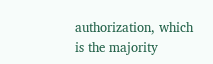authorization, which is the majority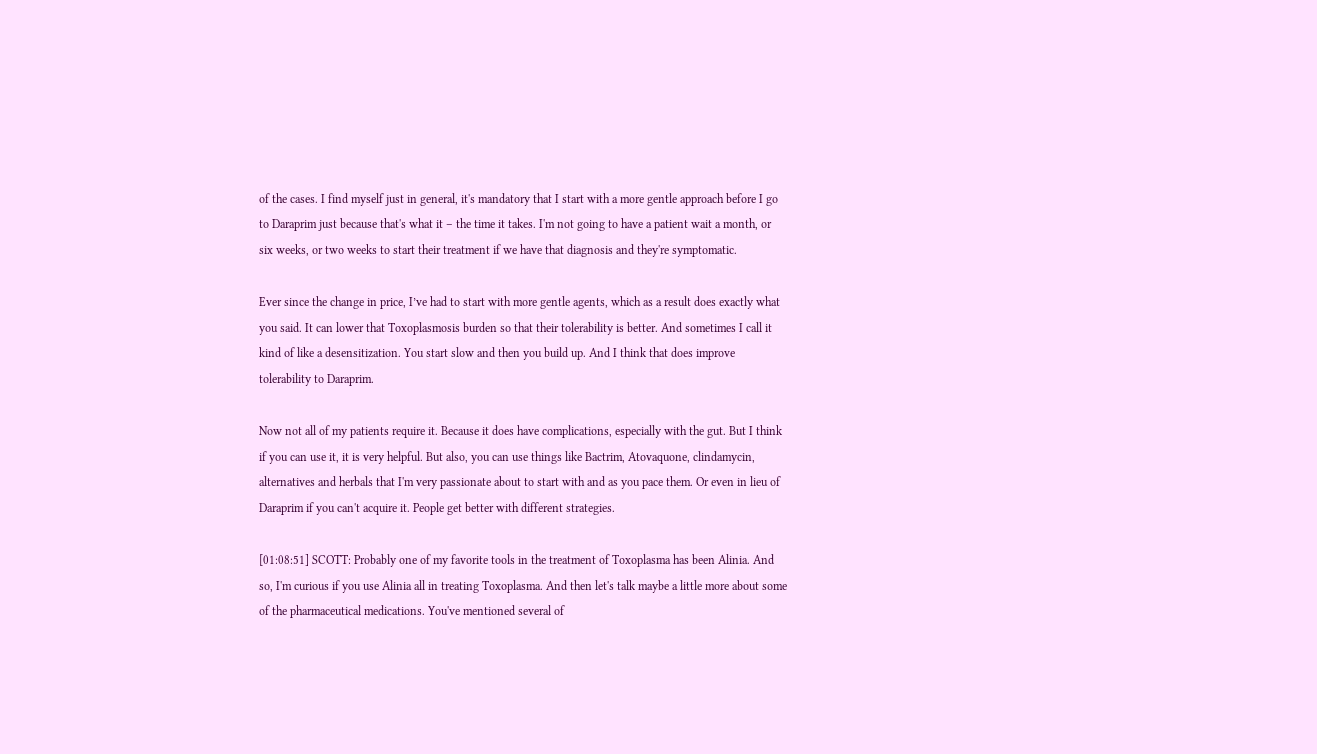of the cases. I find myself just in general, it's mandatory that I start with a more gentle approach before I go to Daraprim just because that's what it – the time it takes. I'm not going to have a patient wait a month, or six weeks, or two weeks to start their treatment if we have that diagnosis and they're symptomatic.

Ever since the change in price, I’ve had to start with more gentle agents, which as a result does exactly what you said. It can lower that Toxoplasmosis burden so that their tolerability is better. And sometimes I call it kind of like a desensitization. You start slow and then you build up. And I think that does improve tolerability to Daraprim.

Now not all of my patients require it. Because it does have complications, especially with the gut. But I think if you can use it, it is very helpful. But also, you can use things like Bactrim, Atovaquone, clindamycin, alternatives and herbals that I'm very passionate about to start with and as you pace them. Or even in lieu of Daraprim if you can't acquire it. People get better with different strategies.

[01:08:51] SCOTT: Probably one of my favorite tools in the treatment of Toxoplasma has been Alinia. And so, I'm curious if you use Alinia all in treating Toxoplasma. And then let's talk maybe a little more about some of the pharmaceutical medications. You've mentioned several of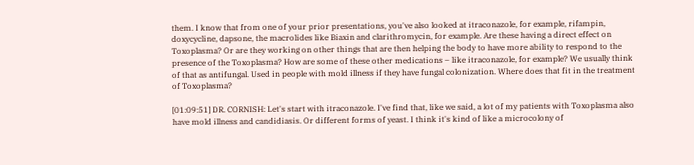them. I know that from one of your prior presentations, you've also looked at itraconazole, for example, rifampin, doxycycline, dapsone, the macrolides like Biaxin and clarithromycin, for example. Are these having a direct effect on Toxoplasma? Or are they working on other things that are then helping the body to have more ability to respond to the presence of the Toxoplasma? How are some of these other medications – like itraconazole, for example? We usually think of that as antifungal. Used in people with mold illness if they have fungal colonization. Where does that fit in the treatment of Toxoplasma?

[01:09:51] DR. CORNISH: Let's start with itraconazole. I've find that, like we said, a lot of my patients with Toxoplasma also have mold illness and candidiasis. Or different forms of yeast. I think it's kind of like a microcolony of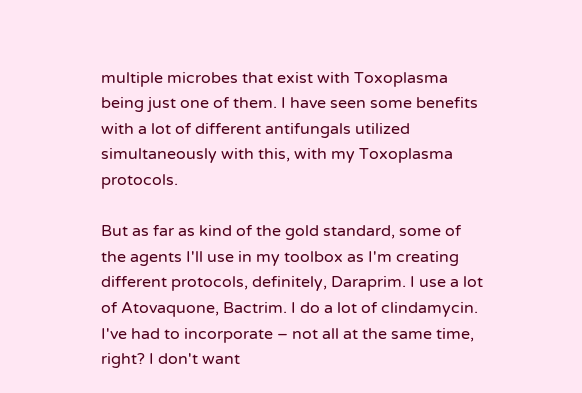multiple microbes that exist with Toxoplasma being just one of them. I have seen some benefits with a lot of different antifungals utilized simultaneously with this, with my Toxoplasma protocols.

But as far as kind of the gold standard, some of the agents I'll use in my toolbox as I'm creating different protocols, definitely, Daraprim. I use a lot of Atovaquone, Bactrim. I do a lot of clindamycin. I've had to incorporate – not all at the same time, right? I don't want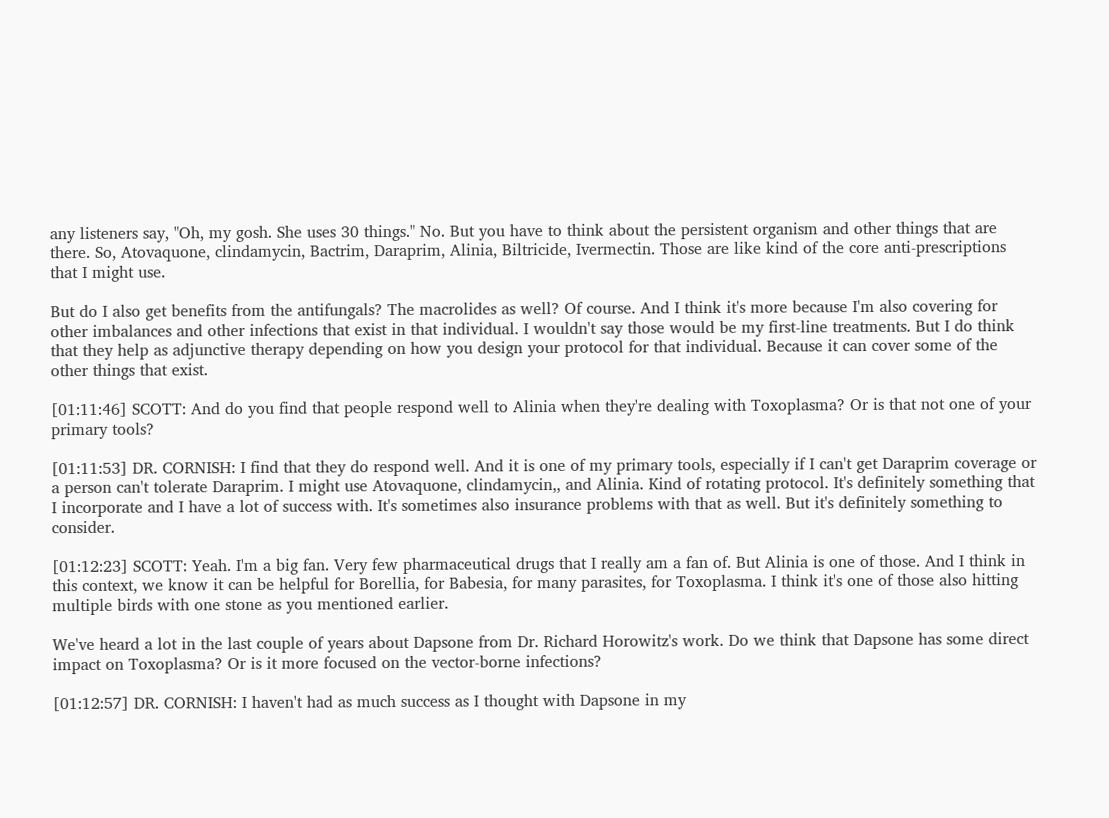any listeners say, "Oh, my gosh. She uses 30 things." No. But you have to think about the persistent organism and other things that are there. So, Atovaquone, clindamycin, Bactrim, Daraprim, Alinia, Biltricide, Ivermectin. Those are like kind of the core anti-prescriptions that I might use.

But do I also get benefits from the antifungals? The macrolides as well? Of course. And I think it's more because I'm also covering for other imbalances and other infections that exist in that individual. I wouldn't say those would be my first-line treatments. But I do think that they help as adjunctive therapy depending on how you design your protocol for that individual. Because it can cover some of the other things that exist.

[01:11:46] SCOTT: And do you find that people respond well to Alinia when they're dealing with Toxoplasma? Or is that not one of your primary tools?

[01:11:53] DR. CORNISH: I find that they do respond well. And it is one of my primary tools, especially if I can't get Daraprim coverage or a person can't tolerate Daraprim. I might use Atovaquone, clindamycin,, and Alinia. Kind of rotating protocol. It's definitely something that I incorporate and I have a lot of success with. It's sometimes also insurance problems with that as well. But it's definitely something to consider.

[01:12:23] SCOTT: Yeah. I'm a big fan. Very few pharmaceutical drugs that I really am a fan of. But Alinia is one of those. And I think in this context, we know it can be helpful for Borellia, for Babesia, for many parasites, for Toxoplasma. I think it's one of those also hitting multiple birds with one stone as you mentioned earlier.

We've heard a lot in the last couple of years about Dapsone from Dr. Richard Horowitz's work. Do we think that Dapsone has some direct impact on Toxoplasma? Or is it more focused on the vector-borne infections?

[01:12:57] DR. CORNISH: I haven't had as much success as I thought with Dapsone in my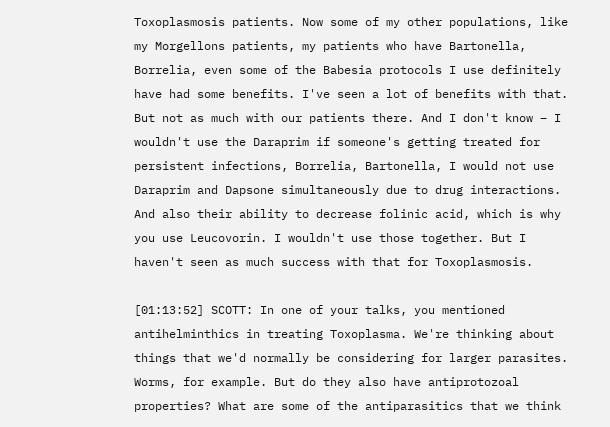Toxoplasmosis patients. Now some of my other populations, like my Morgellons patients, my patients who have Bartonella, Borrelia, even some of the Babesia protocols I use definitely have had some benefits. I've seen a lot of benefits with that. But not as much with our patients there. And I don't know – I wouldn't use the Daraprim if someone's getting treated for persistent infections, Borrelia, Bartonella, I would not use Daraprim and Dapsone simultaneously due to drug interactions. And also their ability to decrease folinic acid, which is why you use Leucovorin. I wouldn't use those together. But I haven't seen as much success with that for Toxoplasmosis.

[01:13:52] SCOTT: In one of your talks, you mentioned antihelminthics in treating Toxoplasma. We're thinking about things that we'd normally be considering for larger parasites. Worms, for example. But do they also have antiprotozoal properties? What are some of the antiparasitics that we think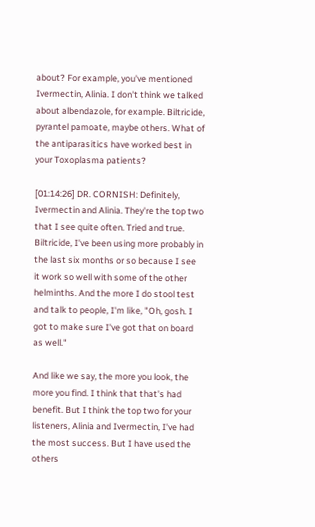about? For example, you've mentioned Ivermectin, Alinia. I don't think we talked about albendazole, for example. Biltricide, pyrantel pamoate, maybe others. What of the antiparasitics have worked best in your Toxoplasma patients?

[01:14:26] DR. CORNISH: Definitely, Ivermectin and Alinia. They're the top two that I see quite often. Tried and true. Biltricide, I've been using more probably in the last six months or so because I see it work so well with some of the other helminths. And the more I do stool test and talk to people, I'm like, "Oh, gosh. I got to make sure I've got that on board as well."

And like we say, the more you look, the more you find. I think that that's had benefit. But I think the top two for your listeners, Alinia and Ivermectin, I've had the most success. But I have used the others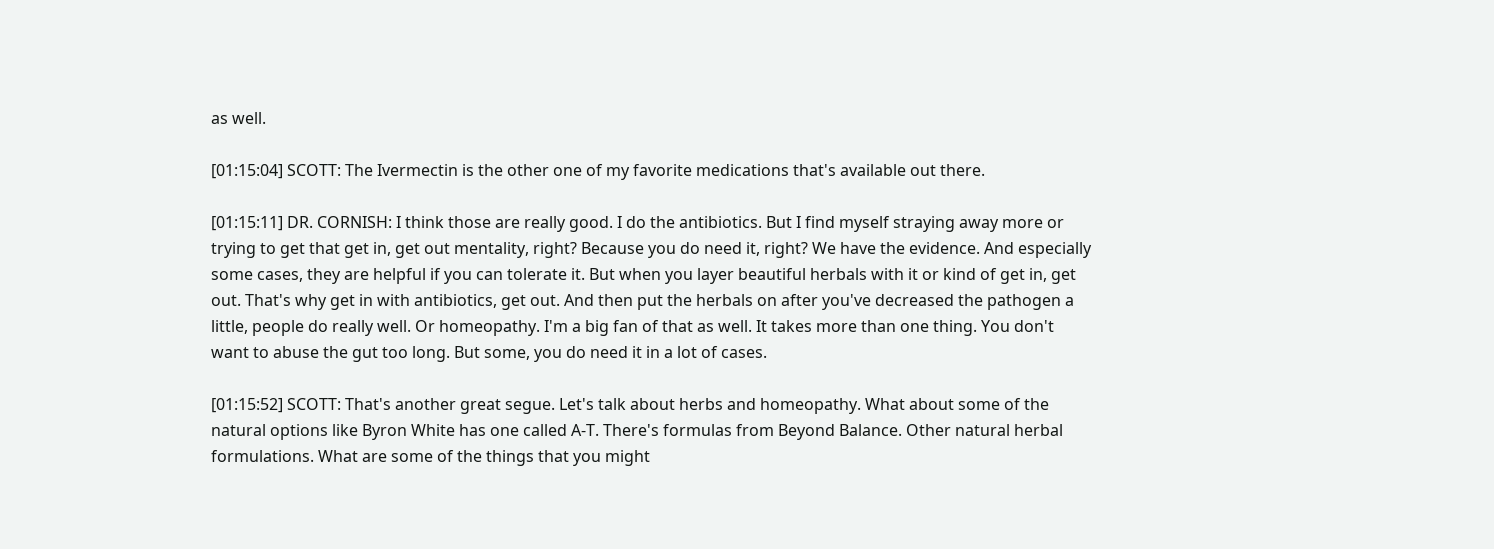as well.

[01:15:04] SCOTT: The Ivermectin is the other one of my favorite medications that's available out there.

[01:15:11] DR. CORNISH: I think those are really good. I do the antibiotics. But I find myself straying away more or trying to get that get in, get out mentality, right? Because you do need it, right? We have the evidence. And especially some cases, they are helpful if you can tolerate it. But when you layer beautiful herbals with it or kind of get in, get out. That's why get in with antibiotics, get out. And then put the herbals on after you've decreased the pathogen a little, people do really well. Or homeopathy. I'm a big fan of that as well. It takes more than one thing. You don't want to abuse the gut too long. But some, you do need it in a lot of cases.

[01:15:52] SCOTT: That's another great segue. Let's talk about herbs and homeopathy. What about some of the natural options like Byron White has one called A-T. There's formulas from Beyond Balance. Other natural herbal formulations. What are some of the things that you might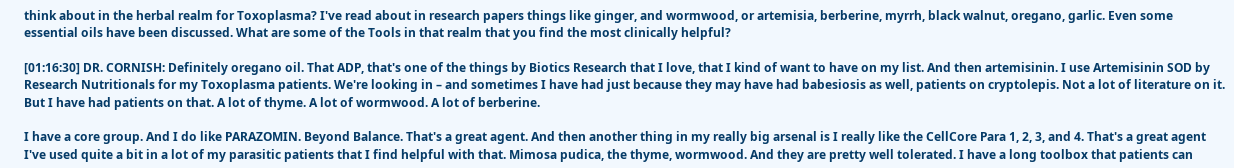think about in the herbal realm for Toxoplasma? I've read about in research papers things like ginger, and wormwood, or artemisia, berberine, myrrh, black walnut, oregano, garlic. Even some essential oils have been discussed. What are some of the Tools in that realm that you find the most clinically helpful?

[01:16:30] DR. CORNISH: Definitely oregano oil. That ADP, that's one of the things by Biotics Research that I love, that I kind of want to have on my list. And then artemisinin. I use Artemisinin SOD by Research Nutritionals for my Toxoplasma patients. We're looking in – and sometimes I have had just because they may have had babesiosis as well, patients on cryptolepis. Not a lot of literature on it. But I have had patients on that. A lot of thyme. A lot of wormwood. A lot of berberine.

I have a core group. And I do like PARAZOMIN. Beyond Balance. That's a great agent. And then another thing in my really big arsenal is I really like the CellCore Para 1, 2, 3, and 4. That's a great agent I've used quite a bit in a lot of my parasitic patients that I find helpful with that. Mimosa pudica, the thyme, wormwood. And they are pretty well tolerated. I have a long toolbox that patients can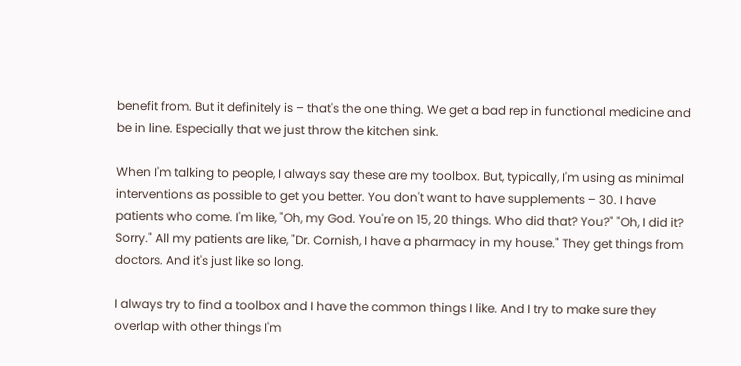benefit from. But it definitely is – that's the one thing. We get a bad rep in functional medicine and be in line. Especially that we just throw the kitchen sink.

When I'm talking to people, I always say these are my toolbox. But, typically, I'm using as minimal interventions as possible to get you better. You don't want to have supplements – 30. I have patients who come. I'm like, "Oh, my God. You're on 15, 20 things. Who did that? You?" "Oh, I did it? Sorry." All my patients are like, "Dr. Cornish, I have a pharmacy in my house." They get things from doctors. And it's just like so long.

I always try to find a toolbox and I have the common things I like. And I try to make sure they overlap with other things I'm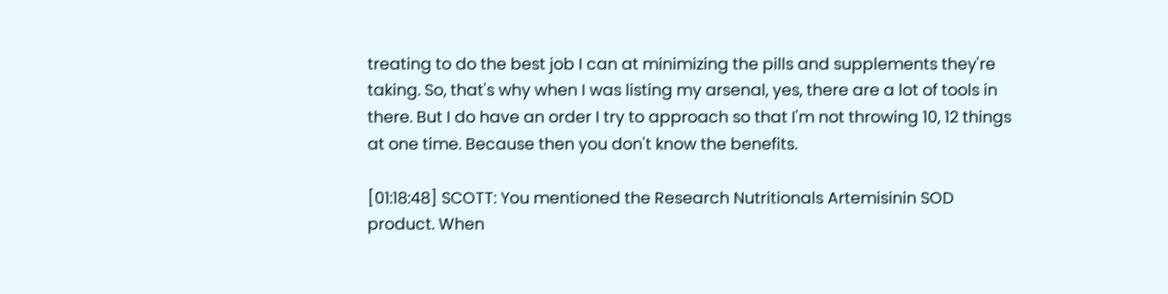treating to do the best job I can at minimizing the pills and supplements they're taking. So, that's why when I was listing my arsenal, yes, there are a lot of tools in there. But I do have an order I try to approach so that I'm not throwing 10, 12 things at one time. Because then you don't know the benefits.

[01:18:48] SCOTT: You mentioned the Research Nutritionals Artemisinin SOD product. When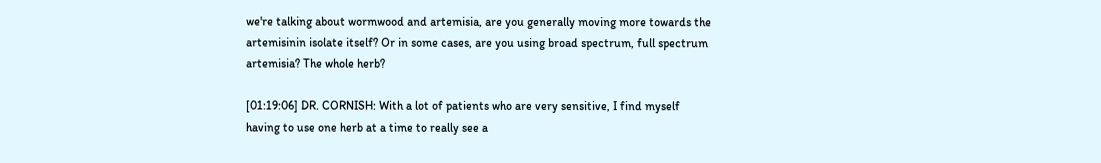we're talking about wormwood and artemisia, are you generally moving more towards the artemisinin isolate itself? Or in some cases, are you using broad spectrum, full spectrum artemisia? The whole herb?

[01:19:06] DR. CORNISH: With a lot of patients who are very sensitive, I find myself having to use one herb at a time to really see a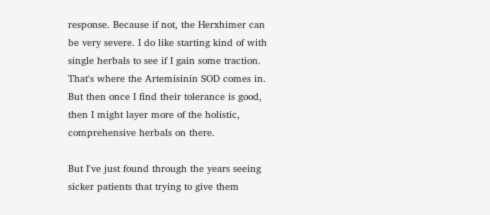response. Because if not, the Herxhimer can be very severe. I do like starting kind of with single herbals to see if I gain some traction. That's where the Artemisinin SOD comes in. But then once I find their tolerance is good, then I might layer more of the holistic, comprehensive herbals on there.

But I've just found through the years seeing sicker patients that trying to give them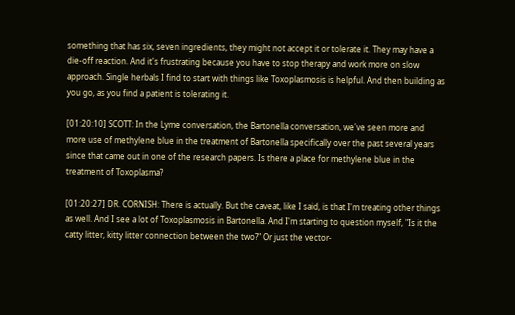something that has six, seven ingredients, they might not accept it or tolerate it. They may have a die-off reaction. And it's frustrating because you have to stop therapy and work more on slow approach. Single herbals I find to start with things like Toxoplasmosis is helpful. And then building as you go, as you find a patient is tolerating it.

[01:20:10] SCOTT: In the Lyme conversation, the Bartonella conversation, we've seen more and more use of methylene blue in the treatment of Bartonella specifically over the past several years since that came out in one of the research papers. Is there a place for methylene blue in the treatment of Toxoplasma?

[01:20:27] DR. CORNISH: There is actually. But the caveat, like I said, is that I'm treating other things as well. And I see a lot of Toxoplasmosis in Bartonella. And I'm starting to question myself, "Is it the catty litter, kitty litter connection between the two?" Or just the vector-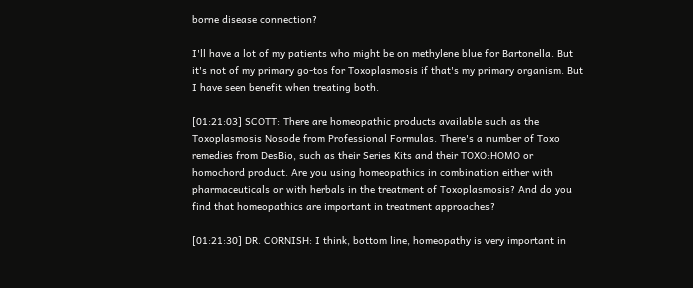borne disease connection?

I'll have a lot of my patients who might be on methylene blue for Bartonella. But it's not of my primary go-tos for Toxoplasmosis if that's my primary organism. But I have seen benefit when treating both.

[01:21:03] SCOTT: There are homeopathic products available such as the Toxoplasmosis Nosode from Professional Formulas. There's a number of Toxo remedies from DesBio, such as their Series Kits and their TOXO:HOMO or homochord product. Are you using homeopathics in combination either with pharmaceuticals or with herbals in the treatment of Toxoplasmosis? And do you find that homeopathics are important in treatment approaches?

[01:21:30] DR. CORNISH: I think, bottom line, homeopathy is very important in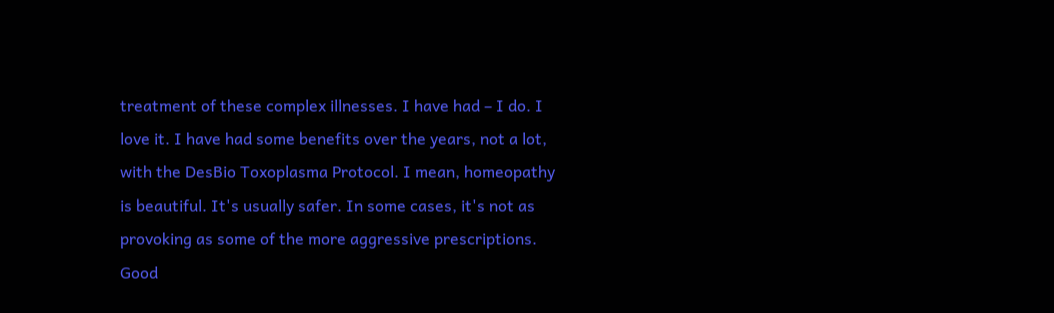treatment of these complex illnesses. I have had – I do. I love it. I have had some benefits over the years, not a lot, with the DesBio Toxoplasma Protocol. I mean, homeopathy is beautiful. It's usually safer. In some cases, it's not as provoking as some of the more aggressive prescriptions. Good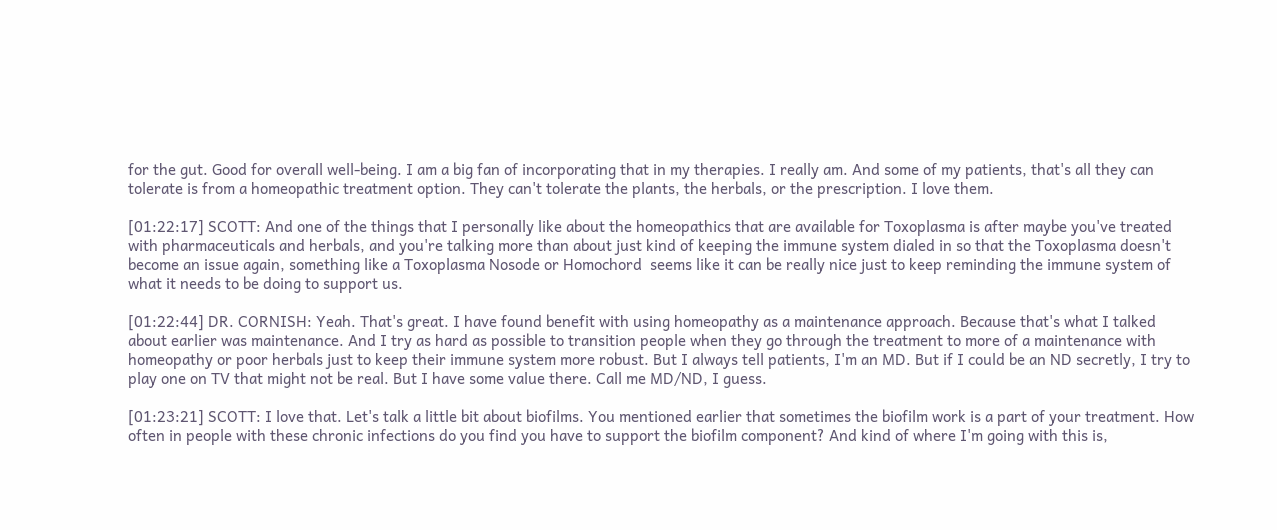for the gut. Good for overall well-being. I am a big fan of incorporating that in my therapies. I really am. And some of my patients, that's all they can tolerate is from a homeopathic treatment option. They can't tolerate the plants, the herbals, or the prescription. I love them.

[01:22:17] SCOTT: And one of the things that I personally like about the homeopathics that are available for Toxoplasma is after maybe you've treated with pharmaceuticals and herbals, and you're talking more than about just kind of keeping the immune system dialed in so that the Toxoplasma doesn't become an issue again, something like a Toxoplasma Nosode or Homochord  seems like it can be really nice just to keep reminding the immune system of what it needs to be doing to support us.

[01:22:44] DR. CORNISH: Yeah. That's great. I have found benefit with using homeopathy as a maintenance approach. Because that's what I talked about earlier was maintenance. And I try as hard as possible to transition people when they go through the treatment to more of a maintenance with homeopathy or poor herbals just to keep their immune system more robust. But I always tell patients, I'm an MD. But if I could be an ND secretly, I try to play one on TV that might not be real. But I have some value there. Call me MD/ND, I guess.

[01:23:21] SCOTT: I love that. Let's talk a little bit about biofilms. You mentioned earlier that sometimes the biofilm work is a part of your treatment. How often in people with these chronic infections do you find you have to support the biofilm component? And kind of where I'm going with this is,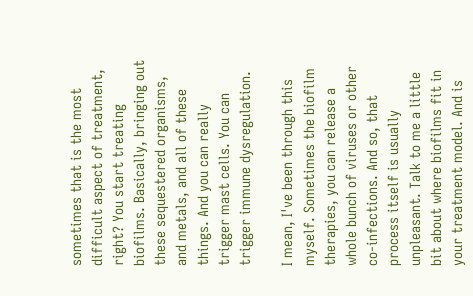sometimes that is the most difficult aspect of treatment, right? You start treating biofilms. Basically, bringing out these sequestered organisms, and metals, and all of these things. And you can really trigger mast cells. You can trigger immune dysregulation.

I mean, I've been through this myself. Sometimes the biofilm therapies, you can release a whole bunch of viruses or other co-infections. And so, that process itself is usually unpleasant. Talk to me a little bit about where biofilms fit in your treatment model. And is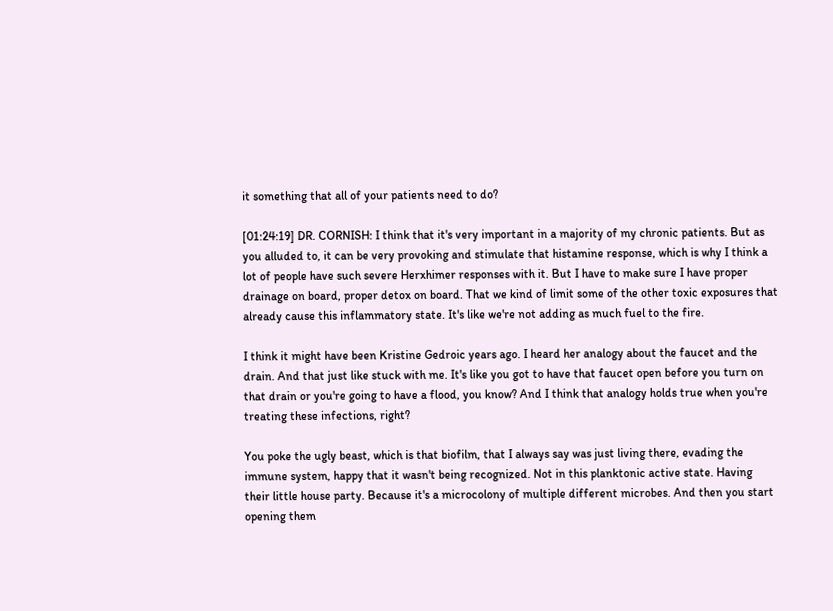it something that all of your patients need to do?

[01:24:19] DR. CORNISH: I think that it's very important in a majority of my chronic patients. But as you alluded to, it can be very provoking and stimulate that histamine response, which is why I think a lot of people have such severe Herxhimer responses with it. But I have to make sure I have proper drainage on board, proper detox on board. That we kind of limit some of the other toxic exposures that already cause this inflammatory state. It's like we're not adding as much fuel to the fire.

I think it might have been Kristine Gedroic years ago. I heard her analogy about the faucet and the drain. And that just like stuck with me. It's like you got to have that faucet open before you turn on that drain or you're going to have a flood, you know? And I think that analogy holds true when you're treating these infections, right?

You poke the ugly beast, which is that biofilm, that I always say was just living there, evading the immune system, happy that it wasn't being recognized. Not in this planktonic active state. Having their little house party. Because it's a microcolony of multiple different microbes. And then you start opening them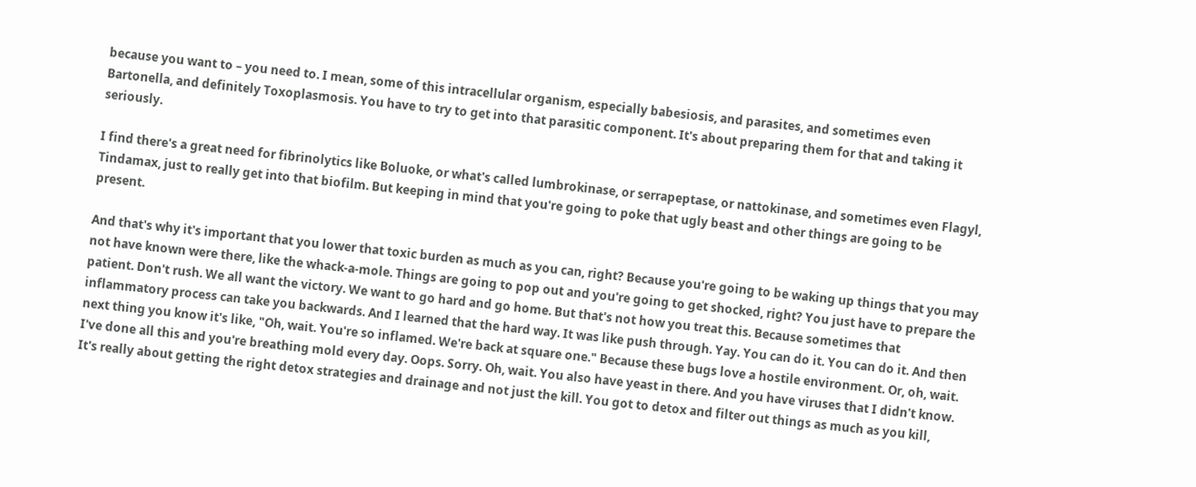because you want to – you need to. I mean, some of this intracellular organism, especially babesiosis, and parasites, and sometimes even Bartonella, and definitely Toxoplasmosis. You have to try to get into that parasitic component. It's about preparing them for that and taking it seriously.

I find there's a great need for fibrinolytics like Boluoke, or what's called lumbrokinase, or serrapeptase, or nattokinase, and sometimes even Flagyl, Tindamax, just to really get into that biofilm. But keeping in mind that you're going to poke that ugly beast and other things are going to be present.

And that's why it's important that you lower that toxic burden as much as you can, right? Because you're going to be waking up things that you may not have known were there, like the whack-a-mole. Things are going to pop out and you're going to get shocked, right? You just have to prepare the patient. Don't rush. We all want the victory. We want to go hard and go home. But that's not how you treat this. Because sometimes that inflammatory process can take you backwards. And I learned that the hard way. It was like push through. Yay. You can do it. You can do it. And then next thing you know it's like, "Oh, wait. You're so inflamed. We're back at square one." Because these bugs love a hostile environment. Or, oh, wait. I've done all this and you're breathing mold every day. Oops. Sorry. Oh, wait. You also have yeast in there. And you have viruses that I didn't know. It's really about getting the right detox strategies and drainage and not just the kill. You got to detox and filter out things as much as you kill,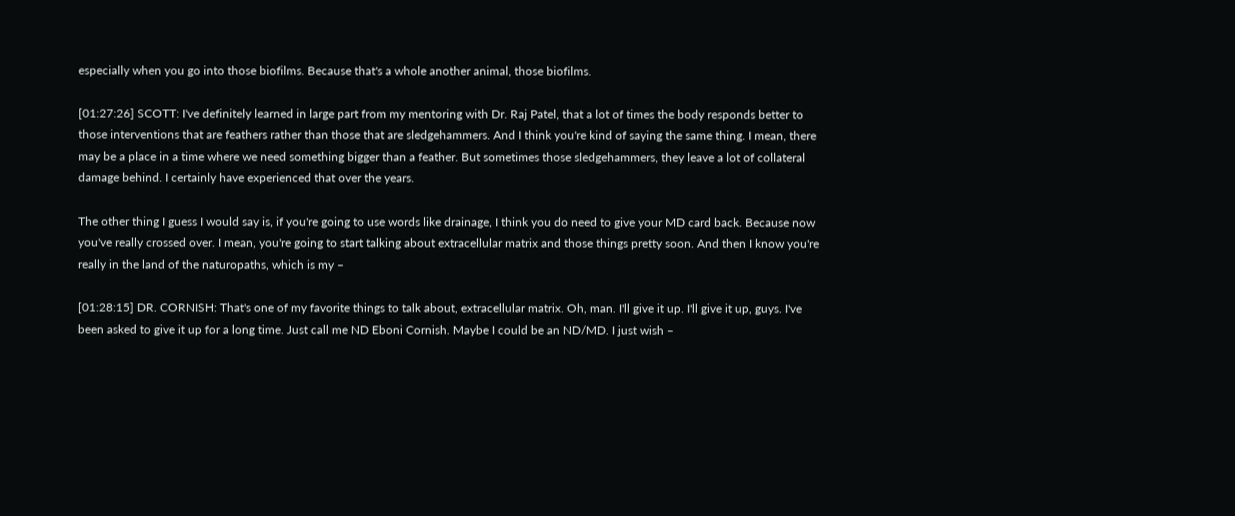especially when you go into those biofilms. Because that's a whole another animal, those biofilms.

[01:27:26] SCOTT: I've definitely learned in large part from my mentoring with Dr. Raj Patel, that a lot of times the body responds better to those interventions that are feathers rather than those that are sledgehammers. And I think you're kind of saying the same thing. I mean, there may be a place in a time where we need something bigger than a feather. But sometimes those sledgehammers, they leave a lot of collateral damage behind. I certainly have experienced that over the years.

The other thing I guess I would say is, if you're going to use words like drainage, I think you do need to give your MD card back. Because now you've really crossed over. I mean, you're going to start talking about extracellular matrix and those things pretty soon. And then I know you're really in the land of the naturopaths, which is my –

[01:28:15] DR. CORNISH: That's one of my favorite things to talk about, extracellular matrix. Oh, man. I'll give it up. I'll give it up, guys. I've been asked to give it up for a long time. Just call me ND Eboni Cornish. Maybe I could be an ND/MD. I just wish –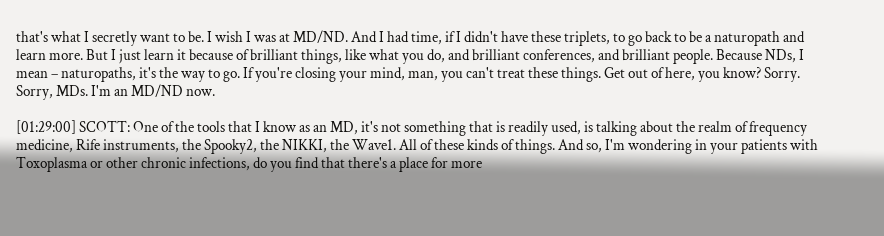that's what I secretly want to be. I wish I was at MD/ND. And I had time, if I didn't have these triplets, to go back to be a naturopath and learn more. But I just learn it because of brilliant things, like what you do, and brilliant conferences, and brilliant people. Because NDs, I mean – naturopaths, it's the way to go. If you're closing your mind, man, you can't treat these things. Get out of here, you know? Sorry. Sorry, MDs. I'm an MD/ND now.

[01:29:00] SCOTT: One of the tools that I know as an MD, it's not something that is readily used, is talking about the realm of frequency medicine, Rife instruments, the Spooky2, the NIKKI, the Wave1. All of these kinds of things. And so, I'm wondering in your patients with Toxoplasma or other chronic infections, do you find that there's a place for more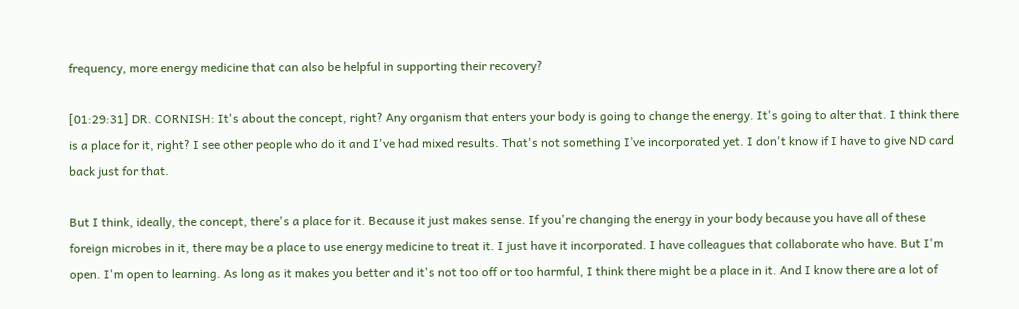frequency, more energy medicine that can also be helpful in supporting their recovery?

[01:29:31] DR. CORNISH: It's about the concept, right? Any organism that enters your body is going to change the energy. It's going to alter that. I think there is a place for it, right? I see other people who do it and I've had mixed results. That's not something I’ve incorporated yet. I don't know if I have to give ND card back just for that.

But I think, ideally, the concept, there's a place for it. Because it just makes sense. If you're changing the energy in your body because you have all of these foreign microbes in it, there may be a place to use energy medicine to treat it. I just have it incorporated. I have colleagues that collaborate who have. But I'm open. I'm open to learning. As long as it makes you better and it's not too off or too harmful, I think there might be a place in it. And I know there are a lot of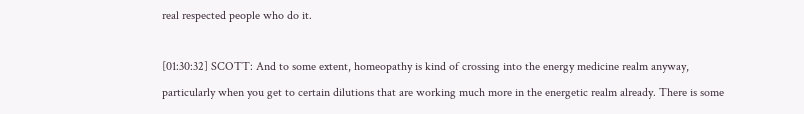real respected people who do it.

[01:30:32] SCOTT: And to some extent, homeopathy is kind of crossing into the energy medicine realm anyway, particularly when you get to certain dilutions that are working much more in the energetic realm already. There is some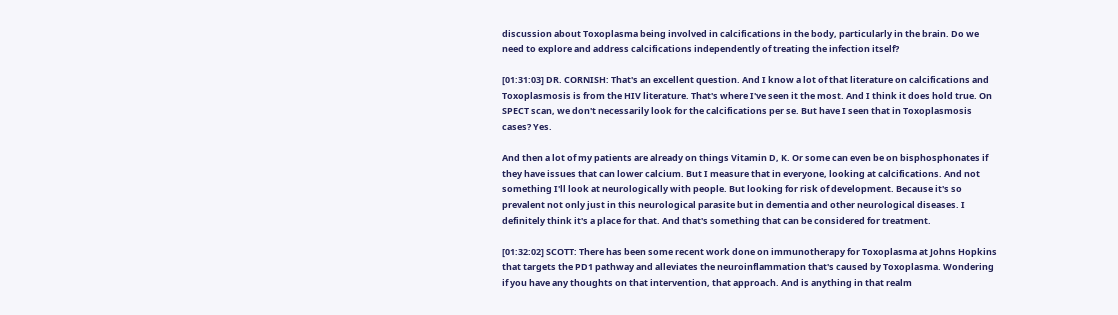discussion about Toxoplasma being involved in calcifications in the body, particularly in the brain. Do we need to explore and address calcifications independently of treating the infection itself?

[01:31:03] DR. CORNISH: That's an excellent question. And I know a lot of that literature on calcifications and Toxoplasmosis is from the HIV literature. That's where I've seen it the most. And I think it does hold true. On SPECT scan, we don't necessarily look for the calcifications per se. But have I seen that in Toxoplasmosis cases? Yes.

And then a lot of my patients are already on things Vitamin D, K. Or some can even be on bisphosphonates if they have issues that can lower calcium. But I measure that in everyone, looking at calcifications. And not something I'll look at neurologically with people. But looking for risk of development. Because it's so prevalent not only just in this neurological parasite but in dementia and other neurological diseases. I definitely think it's a place for that. And that's something that can be considered for treatment.

[01:32:02] SCOTT: There has been some recent work done on immunotherapy for Toxoplasma at Johns Hopkins that targets the PD1 pathway and alleviates the neuroinflammation that's caused by Toxoplasma. Wondering if you have any thoughts on that intervention, that approach. And is anything in that realm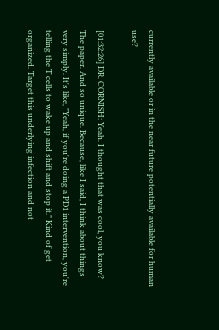currently available or in the near future potentially available for human use?

[01:32:26] DR. CORNISH: Yeah. I thought that was cool, you know? The paper. And so unique. Because, like I said, I think about things very simply. It's like, "Yeah, if you're doing a PD1 intervention, you're telling the T cells to wake up and shift and stop it." Kind of get organized. Target this underlying infection and not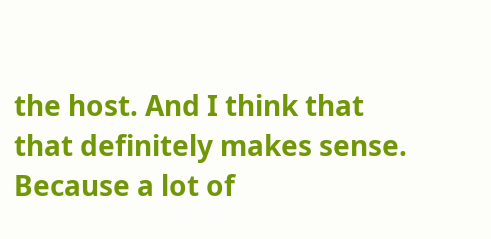the host. And I think that that definitely makes sense. Because a lot of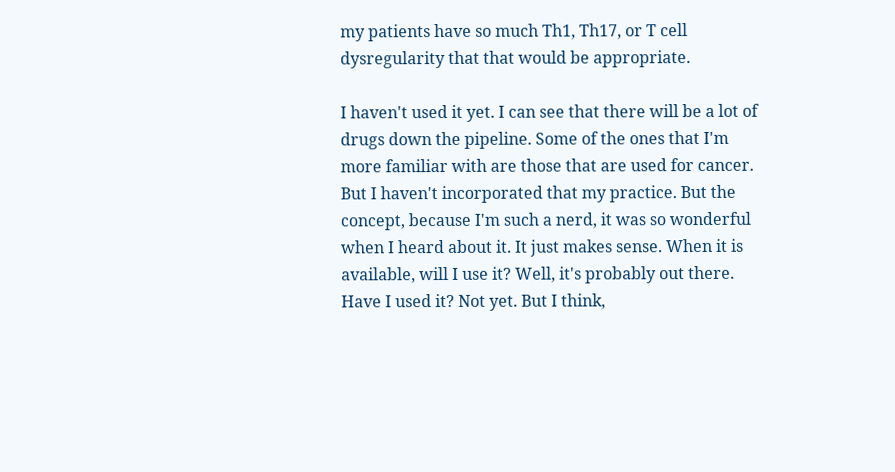my patients have so much Th1, Th17, or T cell dysregularity that that would be appropriate.

I haven't used it yet. I can see that there will be a lot of drugs down the pipeline. Some of the ones that I'm more familiar with are those that are used for cancer. But I haven't incorporated that my practice. But the concept, because I'm such a nerd, it was so wonderful when I heard about it. It just makes sense. When it is available, will I use it? Well, it's probably out there. Have I used it? Not yet. But I think,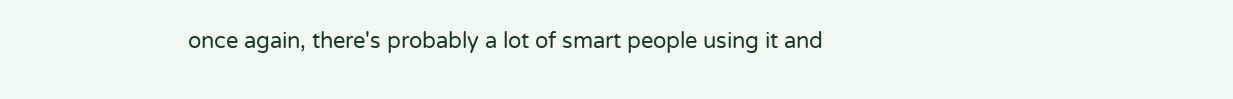once again, there's probably a lot of smart people using it and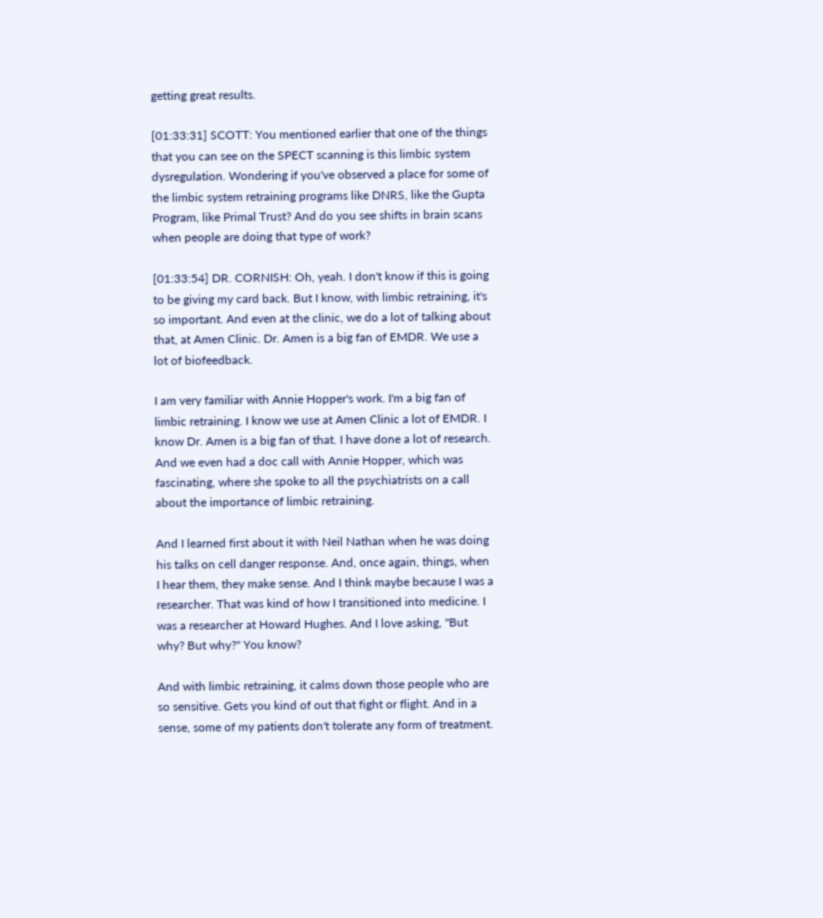getting great results.

[01:33:31] SCOTT: You mentioned earlier that one of the things that you can see on the SPECT scanning is this limbic system dysregulation. Wondering if you've observed a place for some of the limbic system retraining programs like DNRS, like the Gupta Program, like Primal Trust? And do you see shifts in brain scans when people are doing that type of work?

[01:33:54] DR. CORNISH: Oh, yeah. I don't know if this is going to be giving my card back. But I know, with limbic retraining, it's so important. And even at the clinic, we do a lot of talking about that, at Amen Clinic. Dr. Amen is a big fan of EMDR. We use a lot of biofeedback.

I am very familiar with Annie Hopper's work. I'm a big fan of limbic retraining. I know we use at Amen Clinic a lot of EMDR. I know Dr. Amen is a big fan of that. I have done a lot of research. And we even had a doc call with Annie Hopper, which was fascinating, where she spoke to all the psychiatrists on a call about the importance of limbic retraining.

And I learned first about it with Neil Nathan when he was doing his talks on cell danger response. And, once again, things, when I hear them, they make sense. And I think maybe because I was a researcher. That was kind of how I transitioned into medicine. I was a researcher at Howard Hughes. And I love asking, "But why? But why?" You know?

And with limbic retraining, it calms down those people who are so sensitive. Gets you kind of out that fight or flight. And in a sense, some of my patients don't tolerate any form of treatment.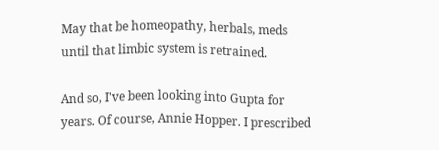May that be homeopathy, herbals, meds until that limbic system is retrained.

And so, I've been looking into Gupta for years. Of course, Annie Hopper. I prescribed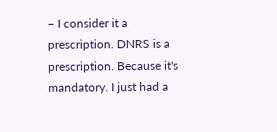– I consider it a prescription. DNRS is a prescription. Because it's mandatory. I just had a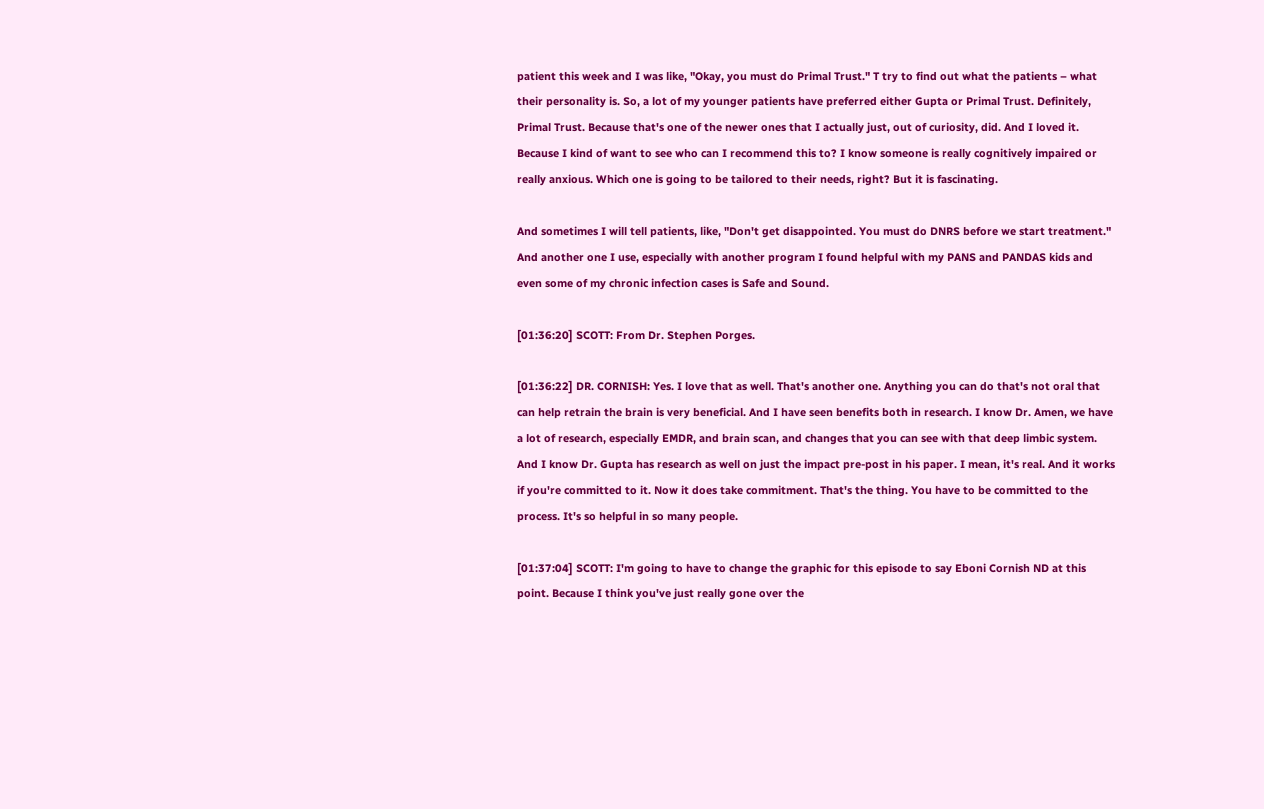patient this week and I was like, "Okay, you must do Primal Trust." T try to find out what the patients – what their personality is. So, a lot of my younger patients have preferred either Gupta or Primal Trust. Definitely, Primal Trust. Because that's one of the newer ones that I actually just, out of curiosity, did. And I loved it. Because I kind of want to see who can I recommend this to? I know someone is really cognitively impaired or really anxious. Which one is going to be tailored to their needs, right? But it is fascinating.

And sometimes I will tell patients, like, "Don't get disappointed. You must do DNRS before we start treatment." And another one I use, especially with another program I found helpful with my PANS and PANDAS kids and even some of my chronic infection cases is Safe and Sound.

[01:36:20] SCOTT: From Dr. Stephen Porges.

[01:36:22] DR. CORNISH: Yes. I love that as well. That's another one. Anything you can do that's not oral that can help retrain the brain is very beneficial. And I have seen benefits both in research. I know Dr. Amen, we have a lot of research, especially EMDR, and brain scan, and changes that you can see with that deep limbic system. And I know Dr. Gupta has research as well on just the impact pre-post in his paper. I mean, it's real. And it works if you're committed to it. Now it does take commitment. That's the thing. You have to be committed to the process. It's so helpful in so many people.

[01:37:04] SCOTT: I'm going to have to change the graphic for this episode to say Eboni Cornish ND at this point. Because I think you've just really gone over the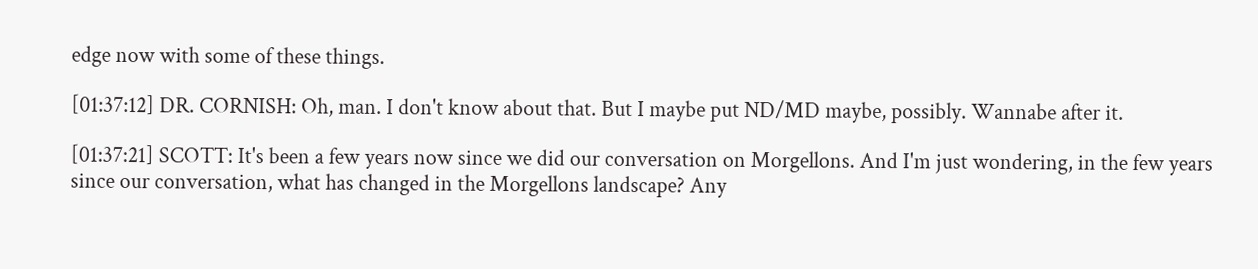edge now with some of these things.

[01:37:12] DR. CORNISH: Oh, man. I don't know about that. But I maybe put ND/MD maybe, possibly. Wannabe after it.

[01:37:21] SCOTT: It's been a few years now since we did our conversation on Morgellons. And I'm just wondering, in the few years since our conversation, what has changed in the Morgellons landscape? Any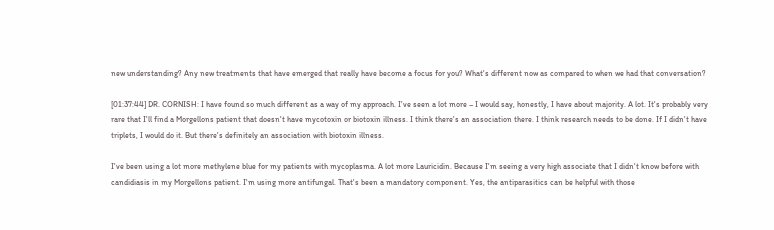new understanding? Any new treatments that have emerged that really have become a focus for you? What's different now as compared to when we had that conversation?

[01:37:44] DR. CORNISH: I have found so much different as a way of my approach. I've seen a lot more – I would say, honestly, I have about majority. A lot. It's probably very rare that I'll find a Morgellons patient that doesn't have mycotoxin or biotoxin illness. I think there's an association there. I think research needs to be done. If I didn't have triplets, I would do it. But there's definitely an association with biotoxin illness.

I've been using a lot more methylene blue for my patients with mycoplasma. A lot more Lauricidin. Because I'm seeing a very high associate that I didn't know before with candidiasis in my Morgellons patient. I'm using more antifungal. That's been a mandatory component. Yes, the antiparasitics can be helpful with those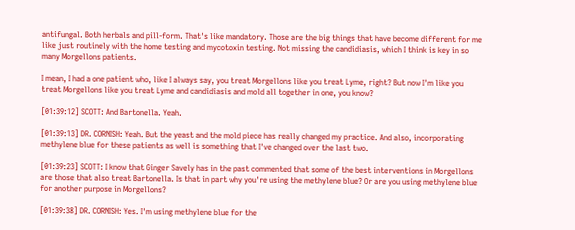antifungal. Both herbals and pill-form. That's like mandatory. Those are the big things that have become different for me like just routinely with the home testing and mycotoxin testing. Not missing the candidiasis, which I think is key in so many Morgellons patients.

I mean, I had a one patient who, like I always say, you treat Morgellons like you treat Lyme, right? But now I'm like you treat Morgellons like you treat Lyme and candidiasis and mold all together in one, you know?

[01:39:12] SCOTT: And Bartonella. Yeah.

[01:39:13] DR. CORNISH: Yeah. But the yeast and the mold piece has really changed my practice. And also, incorporating methylene blue for these patients as well is something that I've changed over the last two.

[01:39:23] SCOTT: I know that Ginger Savely has in the past commented that some of the best interventions in Morgellons are those that also treat Bartonella. Is that in part why you're using the methylene blue? Or are you using methylene blue for another purpose in Morgellons?

[01:39:38] DR. CORNISH: Yes. I'm using methylene blue for the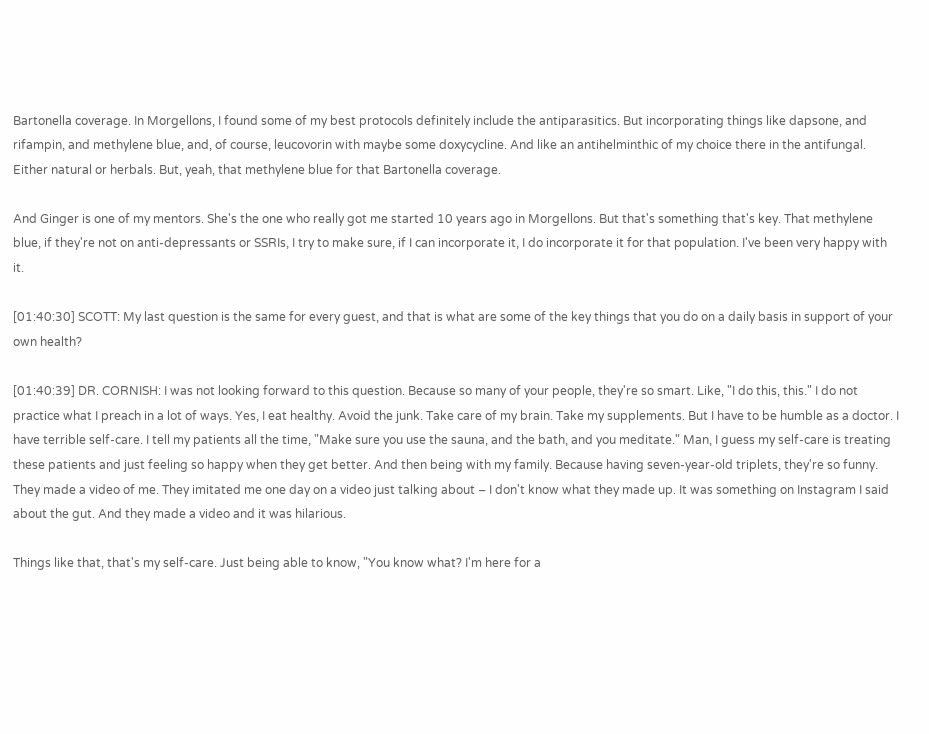Bartonella coverage. In Morgellons, I found some of my best protocols definitely include the antiparasitics. But incorporating things like dapsone, and rifampin, and methylene blue, and, of course, leucovorin with maybe some doxycycline. And like an antihelminthic of my choice there in the antifungal. Either natural or herbals. But, yeah, that methylene blue for that Bartonella coverage.

And Ginger is one of my mentors. She's the one who really got me started 10 years ago in Morgellons. But that's something that's key. That methylene blue, if they're not on anti-depressants or SSRIs, I try to make sure, if I can incorporate it, I do incorporate it for that population. I've been very happy with it.

[01:40:30] SCOTT: My last question is the same for every guest, and that is what are some of the key things that you do on a daily basis in support of your own health?

[01:40:39] DR. CORNISH: I was not looking forward to this question. Because so many of your people, they're so smart. Like, "I do this, this." I do not practice what I preach in a lot of ways. Yes, I eat healthy. Avoid the junk. Take care of my brain. Take my supplements. But I have to be humble as a doctor. I have terrible self-care. I tell my patients all the time, "Make sure you use the sauna, and the bath, and you meditate." Man, I guess my self-care is treating these patients and just feeling so happy when they get better. And then being with my family. Because having seven-year-old triplets, they're so funny. They made a video of me. They imitated me one day on a video just talking about – I don't know what they made up. It was something on Instagram I said about the gut. And they made a video and it was hilarious.

Things like that, that's my self-care. Just being able to know, "You know what? I'm here for a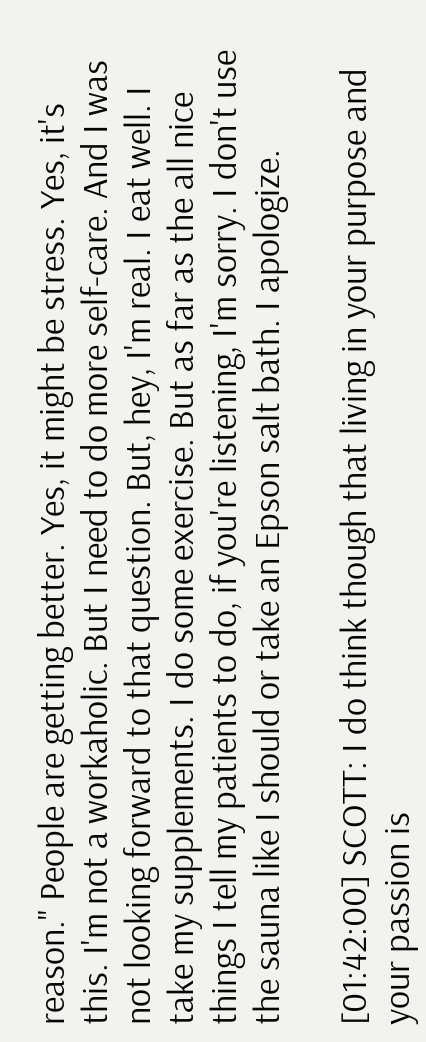reason." People are getting better. Yes, it might be stress. Yes, it's this. I'm not a workaholic. But I need to do more self-care. And I was not looking forward to that question. But, hey, I'm real. I eat well. I take my supplements. I do some exercise. But as far as the all nice things I tell my patients to do, if you're listening, I'm sorry. I don't use the sauna like I should or take an Epson salt bath. I apologize.

[01:42:00] SCOTT: I do think though that living in your purpose and your passion is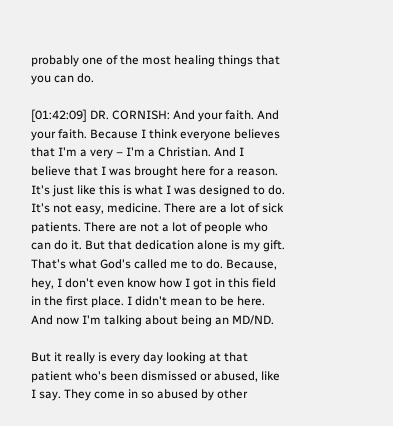probably one of the most healing things that you can do.

[01:42:09] DR. CORNISH: And your faith. And your faith. Because I think everyone believes that I'm a very – I'm a Christian. And I believe that I was brought here for a reason. It's just like this is what I was designed to do. It's not easy, medicine. There are a lot of sick patients. There are not a lot of people who can do it. But that dedication alone is my gift. That's what God's called me to do. Because, hey, I don't even know how I got in this field in the first place. I didn't mean to be here. And now I'm talking about being an MD/ND.

But it really is every day looking at that patient who's been dismissed or abused, like I say. They come in so abused by other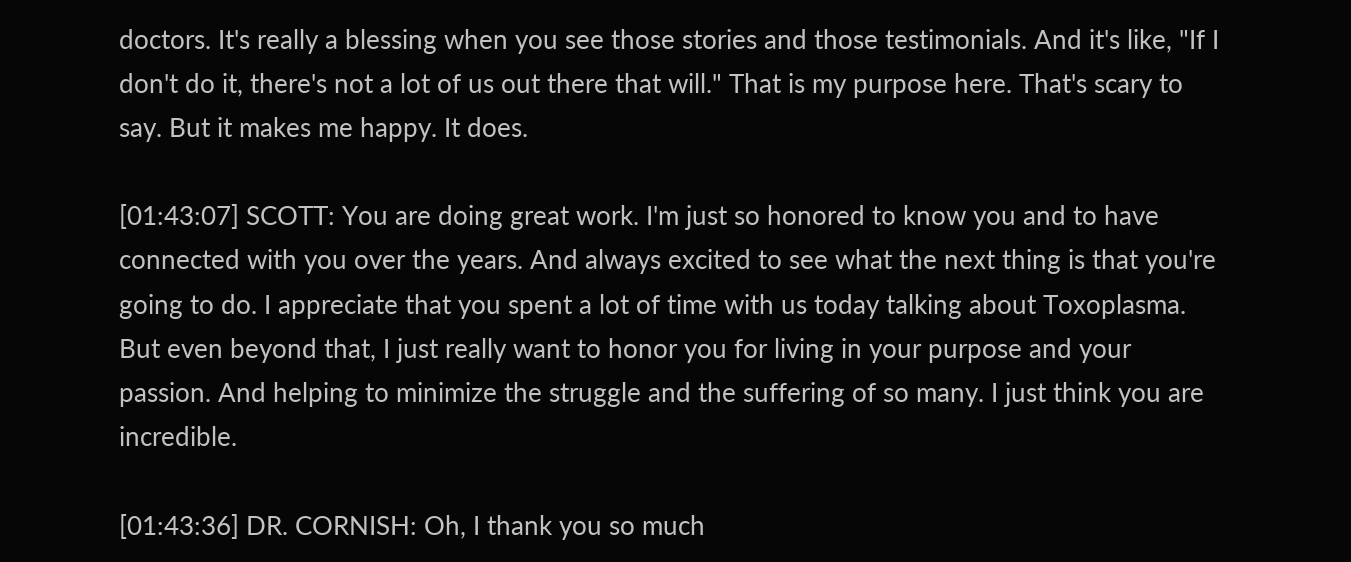doctors. It's really a blessing when you see those stories and those testimonials. And it's like, "If I don't do it, there's not a lot of us out there that will." That is my purpose here. That's scary to say. But it makes me happy. It does.

[01:43:07] SCOTT: You are doing great work. I'm just so honored to know you and to have connected with you over the years. And always excited to see what the next thing is that you're going to do. I appreciate that you spent a lot of time with us today talking about Toxoplasma. But even beyond that, I just really want to honor you for living in your purpose and your passion. And helping to minimize the struggle and the suffering of so many. I just think you are incredible.

[01:43:36] DR. CORNISH: Oh, I thank you so much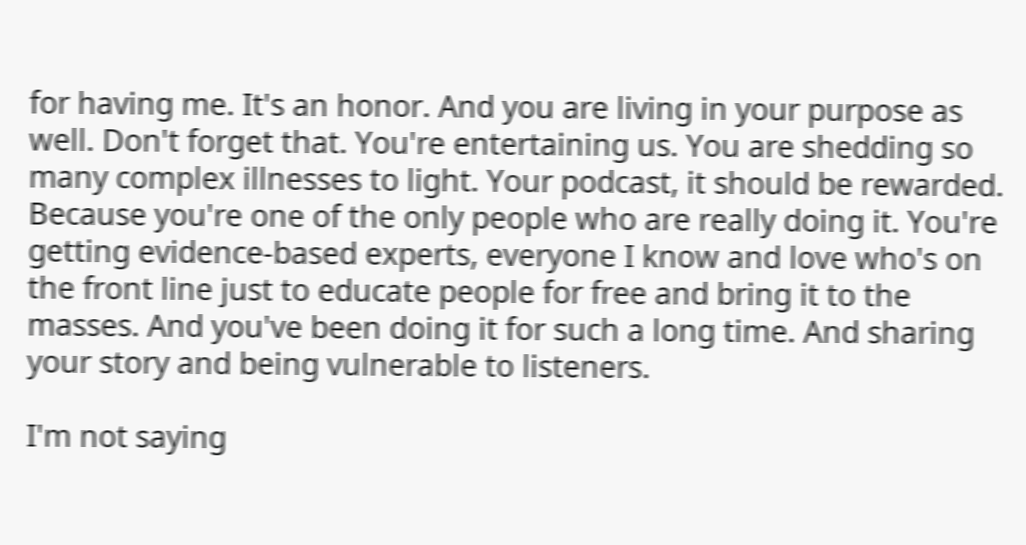for having me. It's an honor. And you are living in your purpose as well. Don't forget that. You're entertaining us. You are shedding so many complex illnesses to light. Your podcast, it should be rewarded. Because you're one of the only people who are really doing it. You're getting evidence-based experts, everyone I know and love who's on the front line just to educate people for free and bring it to the masses. And you've been doing it for such a long time. And sharing your story and being vulnerable to listeners.

I'm not saying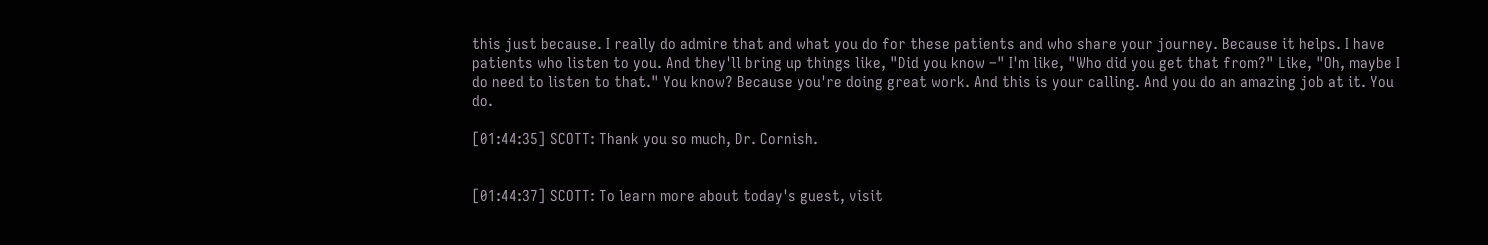this just because. I really do admire that and what you do for these patients and who share your journey. Because it helps. I have patients who listen to you. And they'll bring up things like, "Did you know –" I'm like, "Who did you get that from?" Like, "Oh, maybe I do need to listen to that." You know? Because you're doing great work. And this is your calling. And you do an amazing job at it. You do.

[01:44:35] SCOTT: Thank you so much, Dr. Cornish.


[01:44:37] SCOTT: To learn more about today's guest, visit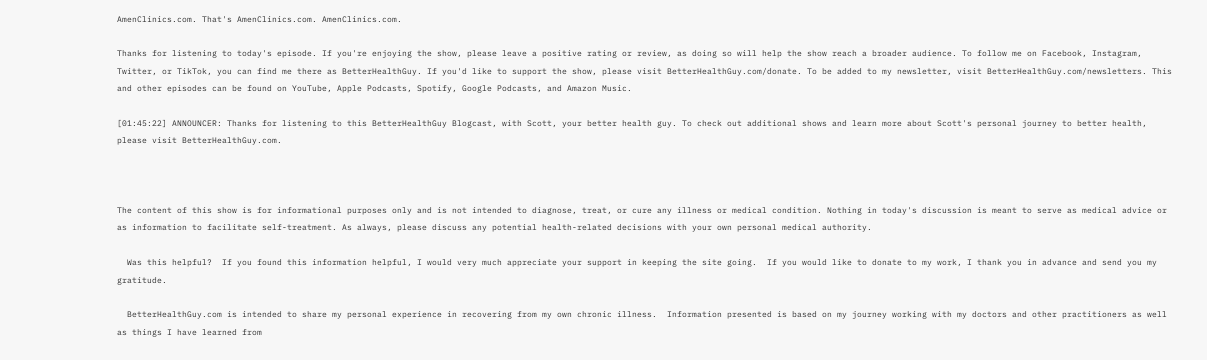AmenClinics.com. That's AmenClinics.com. AmenClinics.com.

Thanks for listening to today's episode. If you're enjoying the show, please leave a positive rating or review, as doing so will help the show reach a broader audience. To follow me on Facebook, Instagram, Twitter, or TikTok, you can find me there as BetterHealthGuy. If you'd like to support the show, please visit BetterHealthGuy.com/donate. To be added to my newsletter, visit BetterHealthGuy.com/newsletters. This and other episodes can be found on YouTube, Apple Podcasts, Spotify, Google Podcasts, and Amazon Music.

[01:45:22] ANNOUNCER: Thanks for listening to this BetterHealthGuy Blogcast, with Scott, your better health guy. To check out additional shows and learn more about Scott's personal journey to better health, please visit BetterHealthGuy.com.



The content of this show is for informational purposes only and is not intended to diagnose, treat, or cure any illness or medical condition. Nothing in today's discussion is meant to serve as medical advice or as information to facilitate self-treatment. As always, please discuss any potential health-related decisions with your own personal medical authority.

  Was this helpful?  If you found this information helpful, I would very much appreciate your support in keeping the site going.  If you would like to donate to my work, I thank you in advance and send you my gratitude.

  BetterHealthGuy.com is intended to share my personal experience in recovering from my own chronic illness.  Information presented is based on my journey working with my doctors and other practitioners as well as things I have learned from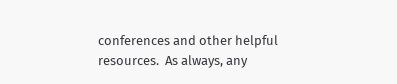conferences and other helpful resources.  As always, any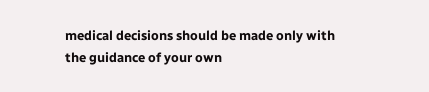medical decisions should be made only with the guidance of your own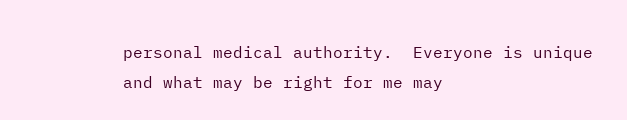personal medical authority.  Everyone is unique and what may be right for me may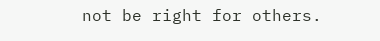not be right for others.